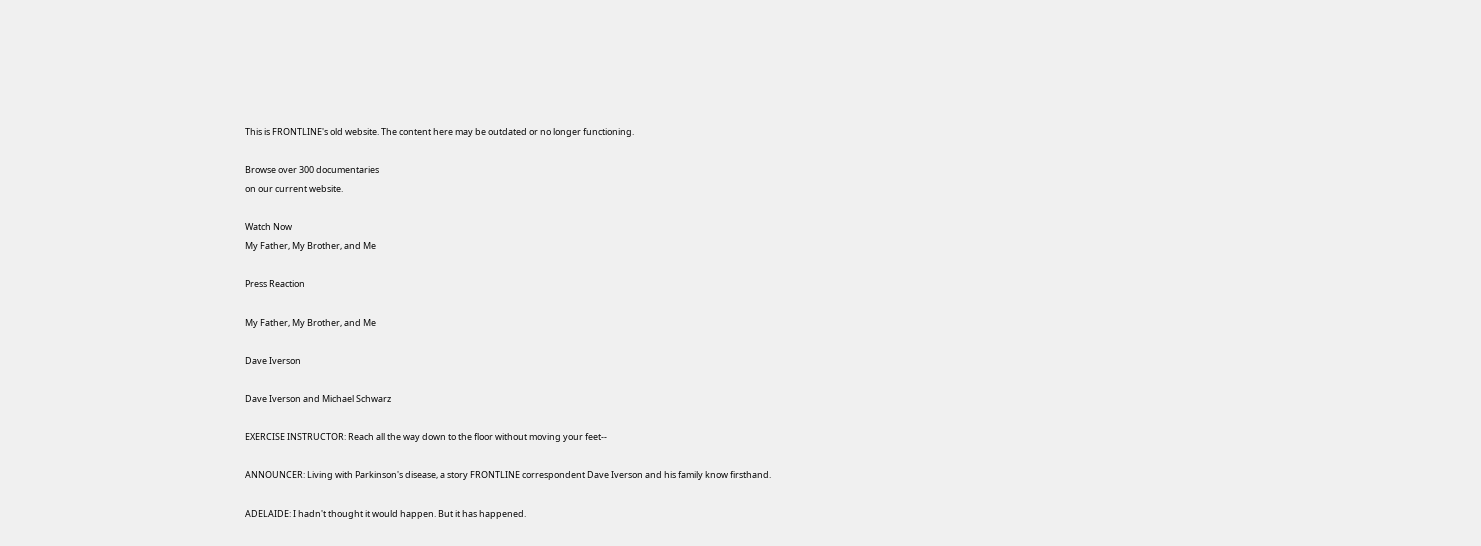This is FRONTLINE's old website. The content here may be outdated or no longer functioning.

Browse over 300 documentaries
on our current website.

Watch Now
My Father, My Brother, and Me

Press Reaction

My Father, My Brother, and Me

Dave Iverson

Dave Iverson and Michael Schwarz

EXERCISE INSTRUCTOR: Reach all the way down to the floor without moving your feet--

ANNOUNCER: Living with Parkinson's disease, a story FRONTLINE correspondent Dave Iverson and his family know firsthand.

ADELAIDE: I hadn't thought it would happen. But it has happened.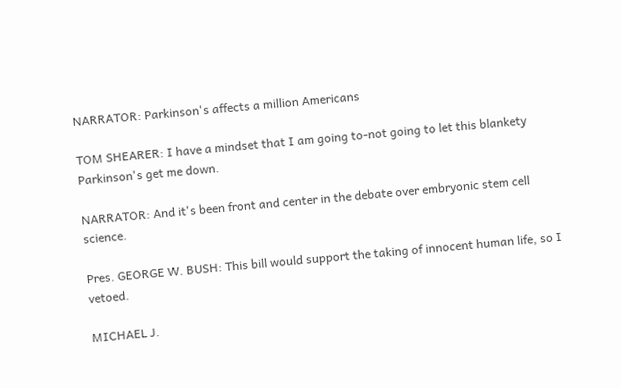NARRATOR: Parkinson's affects a million Americans

TOM SHEARER: I have a mindset that I am going to-not going to let this blankety Parkinson's get me down.

NARRATOR: And it's been front and center in the debate over embryonic stem cell science.

Pres. GEORGE W. BUSH: This bill would support the taking of innocent human life, so I vetoed.

MICHAEL J.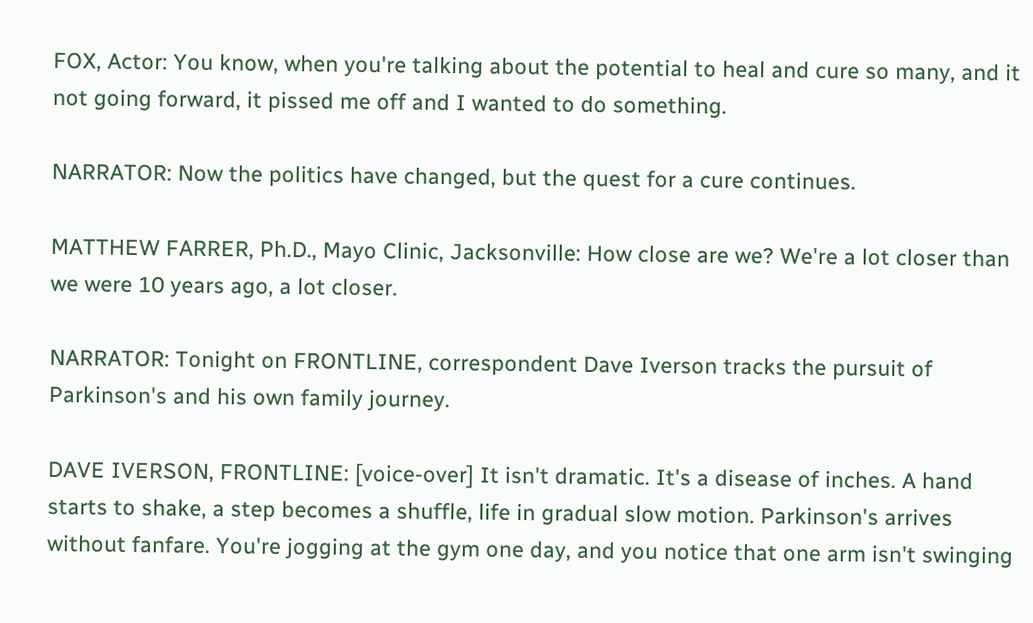FOX, Actor: You know, when you're talking about the potential to heal and cure so many, and it not going forward, it pissed me off and I wanted to do something.

NARRATOR: Now the politics have changed, but the quest for a cure continues.

MATTHEW FARRER, Ph.D., Mayo Clinic, Jacksonville: How close are we? We're a lot closer than we were 10 years ago, a lot closer.

NARRATOR: Tonight on FRONTLINE, correspondent Dave Iverson tracks the pursuit of Parkinson's and his own family journey.

DAVE IVERSON, FRONTLINE: [voice-over] It isn't dramatic. It's a disease of inches. A hand starts to shake, a step becomes a shuffle, life in gradual slow motion. Parkinson's arrives without fanfare. You're jogging at the gym one day, and you notice that one arm isn't swinging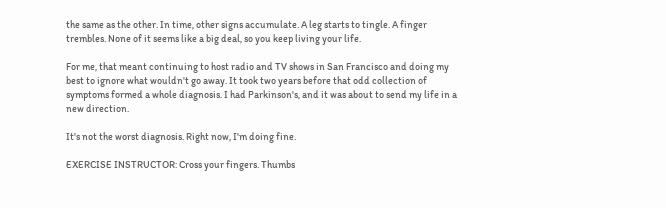the same as the other. In time, other signs accumulate. A leg starts to tingle. A finger trembles. None of it seems like a big deal, so you keep living your life.

For me, that meant continuing to host radio and TV shows in San Francisco and doing my best to ignore what wouldn't go away. It took two years before that odd collection of symptoms formed a whole diagnosis. I had Parkinson's, and it was about to send my life in a new direction.

It's not the worst diagnosis. Right now, I'm doing fine.

EXERCISE INSTRUCTOR: Cross your fingers. Thumbs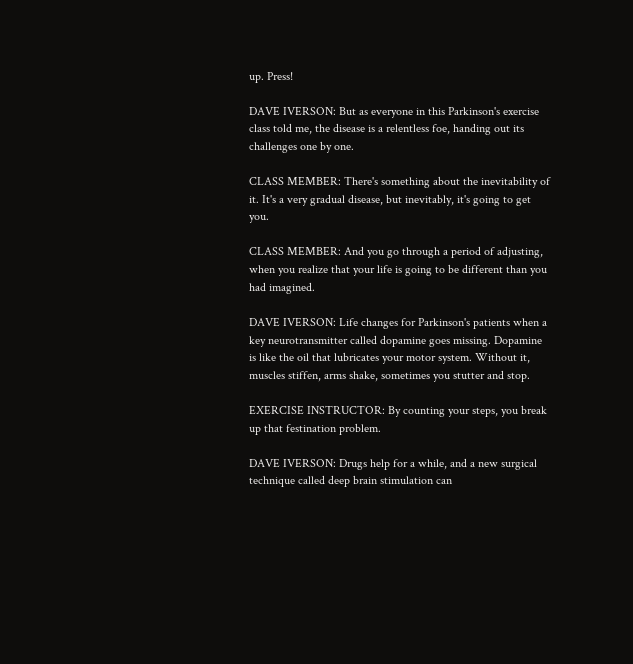up. Press!

DAVE IVERSON: But as everyone in this Parkinson's exercise class told me, the disease is a relentless foe, handing out its challenges one by one.

CLASS MEMBER: There's something about the inevitability of it. It's a very gradual disease, but inevitably, it's going to get you.

CLASS MEMBER: And you go through a period of adjusting, when you realize that your life is going to be different than you had imagined.

DAVE IVERSON: Life changes for Parkinson's patients when a key neurotransmitter called dopamine goes missing. Dopamine is like the oil that lubricates your motor system. Without it, muscles stiffen, arms shake, sometimes you stutter and stop.

EXERCISE INSTRUCTOR: By counting your steps, you break up that festination problem.

DAVE IVERSON: Drugs help for a while, and a new surgical technique called deep brain stimulation can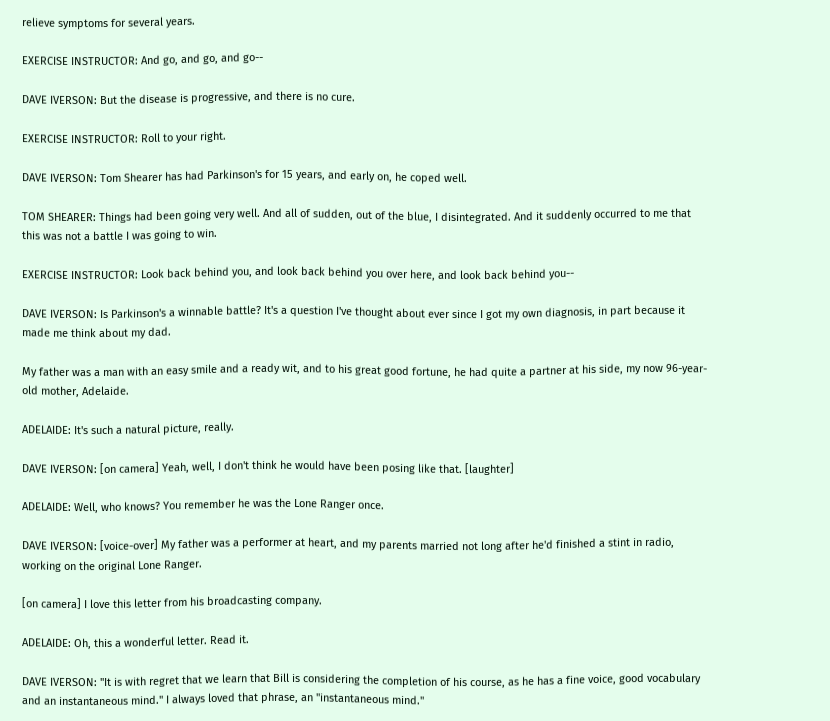relieve symptoms for several years.

EXERCISE INSTRUCTOR: And go, and go, and go--

DAVE IVERSON: But the disease is progressive, and there is no cure.

EXERCISE INSTRUCTOR: Roll to your right.

DAVE IVERSON: Tom Shearer has had Parkinson's for 15 years, and early on, he coped well.

TOM SHEARER: Things had been going very well. And all of sudden, out of the blue, I disintegrated. And it suddenly occurred to me that this was not a battle I was going to win.

EXERCISE INSTRUCTOR: Look back behind you, and look back behind you over here, and look back behind you--

DAVE IVERSON: Is Parkinson's a winnable battle? It's a question I've thought about ever since I got my own diagnosis, in part because it made me think about my dad.

My father was a man with an easy smile and a ready wit, and to his great good fortune, he had quite a partner at his side, my now 96-year-old mother, Adelaide.

ADELAIDE: It's such a natural picture, really.

DAVE IVERSON: [on camera] Yeah, well, I don't think he would have been posing like that. [laughter]

ADELAIDE: Well, who knows? You remember he was the Lone Ranger once.

DAVE IVERSON: [voice-over] My father was a performer at heart, and my parents married not long after he'd finished a stint in radio, working on the original Lone Ranger.

[on camera] I love this letter from his broadcasting company.

ADELAIDE: Oh, this a wonderful letter. Read it.

DAVE IVERSON: "It is with regret that we learn that Bill is considering the completion of his course, as he has a fine voice, good vocabulary and an instantaneous mind." I always loved that phrase, an "instantaneous mind."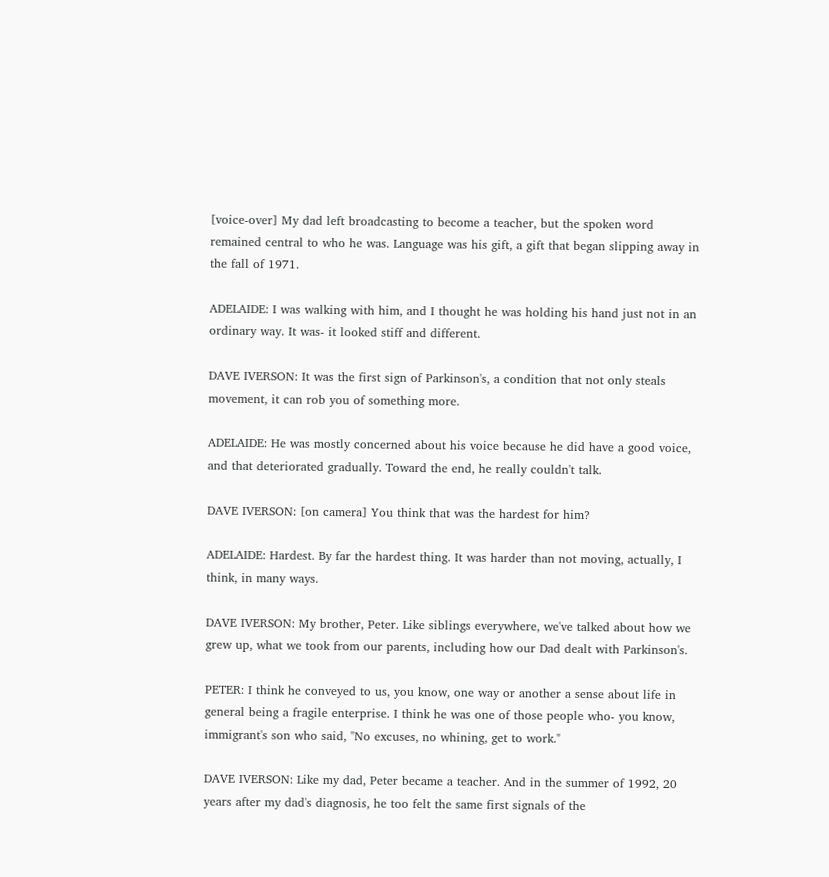[voice-over] My dad left broadcasting to become a teacher, but the spoken word remained central to who he was. Language was his gift, a gift that began slipping away in the fall of 1971.

ADELAIDE: I was walking with him, and I thought he was holding his hand just not in an ordinary way. It was- it looked stiff and different.

DAVE IVERSON: It was the first sign of Parkinson's, a condition that not only steals movement, it can rob you of something more.

ADELAIDE: He was mostly concerned about his voice because he did have a good voice, and that deteriorated gradually. Toward the end, he really couldn't talk.

DAVE IVERSON: [on camera] You think that was the hardest for him?

ADELAIDE: Hardest. By far the hardest thing. It was harder than not moving, actually, I think, in many ways.

DAVE IVERSON: My brother, Peter. Like siblings everywhere, we've talked about how we grew up, what we took from our parents, including how our Dad dealt with Parkinson's.

PETER: I think he conveyed to us, you know, one way or another a sense about life in general being a fragile enterprise. I think he was one of those people who- you know, immigrant's son who said, "No excuses, no whining, get to work."

DAVE IVERSON: Like my dad, Peter became a teacher. And in the summer of 1992, 20 years after my dad's diagnosis, he too felt the same first signals of the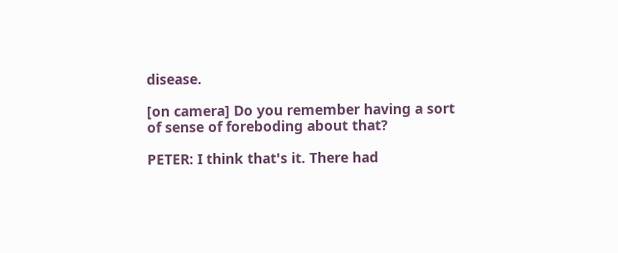disease.

[on camera] Do you remember having a sort of sense of foreboding about that?

PETER: I think that's it. There had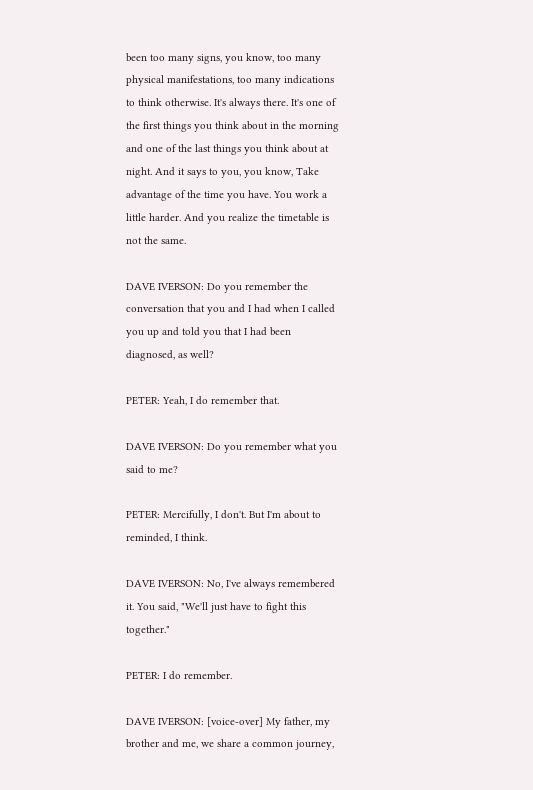been too many signs, you know, too many physical manifestations, too many indications to think otherwise. It's always there. It's one of the first things you think about in the morning and one of the last things you think about at night. And it says to you, you know, Take advantage of the time you have. You work a little harder. And you realize the timetable is not the same.

DAVE IVERSON: Do you remember the conversation that you and I had when I called you up and told you that I had been diagnosed, as well?

PETER: Yeah, I do remember that.

DAVE IVERSON: Do you remember what you said to me?

PETER: Mercifully, I don't. But I'm about to reminded, I think.

DAVE IVERSON: No, I've always remembered it. You said, "We'll just have to fight this together."

PETER: I do remember.

DAVE IVERSON: [voice-over] My father, my brother and me, we share a common journey,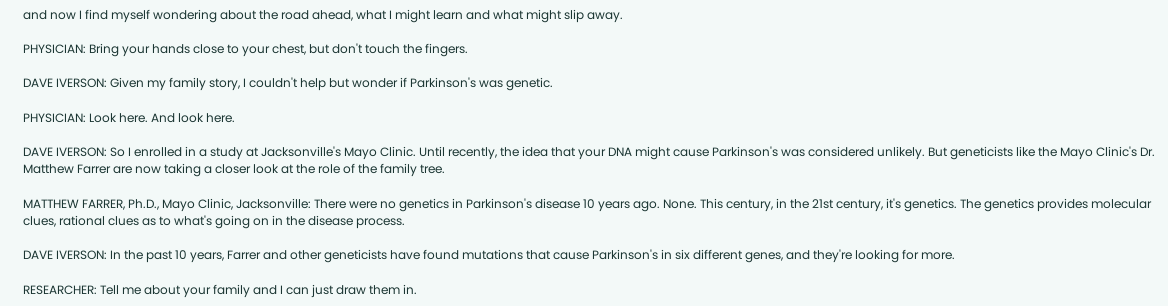and now I find myself wondering about the road ahead, what I might learn and what might slip away.

PHYSICIAN: Bring your hands close to your chest, but don't touch the fingers.

DAVE IVERSON: Given my family story, I couldn't help but wonder if Parkinson's was genetic.

PHYSICIAN: Look here. And look here.

DAVE IVERSON: So I enrolled in a study at Jacksonville's Mayo Clinic. Until recently, the idea that your DNA might cause Parkinson's was considered unlikely. But geneticists like the Mayo Clinic's Dr. Matthew Farrer are now taking a closer look at the role of the family tree.

MATTHEW FARRER, Ph.D., Mayo Clinic, Jacksonville: There were no genetics in Parkinson's disease 10 years ago. None. This century, in the 21st century, it's genetics. The genetics provides molecular clues, rational clues as to what's going on in the disease process.

DAVE IVERSON: In the past 10 years, Farrer and other geneticists have found mutations that cause Parkinson's in six different genes, and they're looking for more.

RESEARCHER: Tell me about your family and I can just draw them in.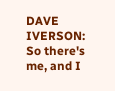DAVE IVERSON: So there's me, and I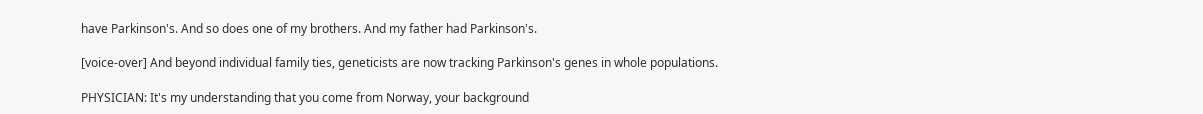have Parkinson's. And so does one of my brothers. And my father had Parkinson's.

[voice-over] And beyond individual family ties, geneticists are now tracking Parkinson's genes in whole populations.

PHYSICIAN: It's my understanding that you come from Norway, your background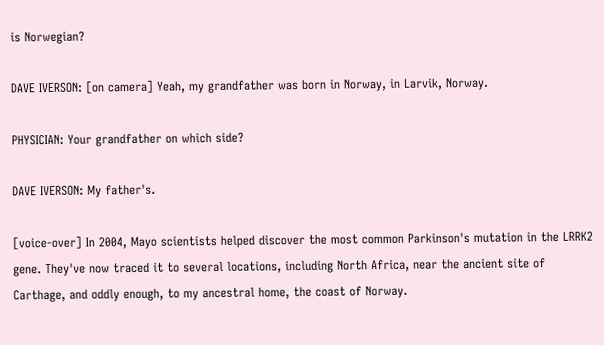is Norwegian?

DAVE IVERSON: [on camera] Yeah, my grandfather was born in Norway, in Larvik, Norway.

PHYSICIAN: Your grandfather on which side?

DAVE IVERSON: My father's.

[voice-over] In 2004, Mayo scientists helped discover the most common Parkinson's mutation in the LRRK2 gene. They've now traced it to several locations, including North Africa, near the ancient site of Carthage, and oddly enough, to my ancestral home, the coast of Norway.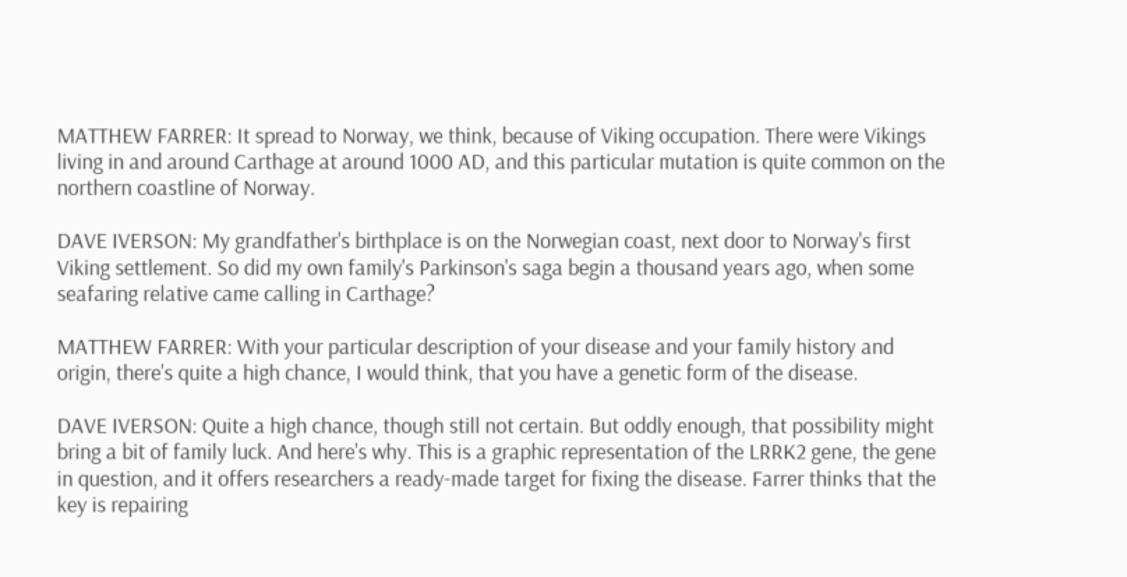MATTHEW FARRER: It spread to Norway, we think, because of Viking occupation. There were Vikings living in and around Carthage at around 1000 AD, and this particular mutation is quite common on the northern coastline of Norway.

DAVE IVERSON: My grandfather's birthplace is on the Norwegian coast, next door to Norway's first Viking settlement. So did my own family's Parkinson's saga begin a thousand years ago, when some seafaring relative came calling in Carthage?

MATTHEW FARRER: With your particular description of your disease and your family history and origin, there's quite a high chance, I would think, that you have a genetic form of the disease.

DAVE IVERSON: Quite a high chance, though still not certain. But oddly enough, that possibility might bring a bit of family luck. And here's why. This is a graphic representation of the LRRK2 gene, the gene in question, and it offers researchers a ready-made target for fixing the disease. Farrer thinks that the key is repairing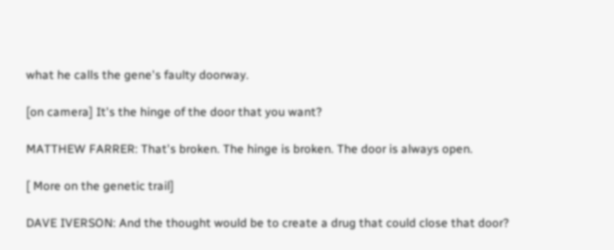what he calls the gene's faulty doorway.

[on camera] It's the hinge of the door that you want?

MATTHEW FARRER: That's broken. The hinge is broken. The door is always open.

[ More on the genetic trail]

DAVE IVERSON: And the thought would be to create a drug that could close that door?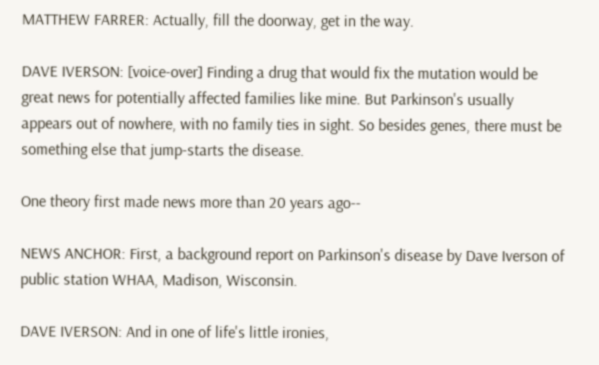MATTHEW FARRER: Actually, fill the doorway, get in the way.

DAVE IVERSON: [voice-over] Finding a drug that would fix the mutation would be great news for potentially affected families like mine. But Parkinson's usually appears out of nowhere, with no family ties in sight. So besides genes, there must be something else that jump-starts the disease.

One theory first made news more than 20 years ago--

NEWS ANCHOR: First, a background report on Parkinson's disease by Dave Iverson of public station WHAA, Madison, Wisconsin.

DAVE IVERSON: And in one of life's little ironies,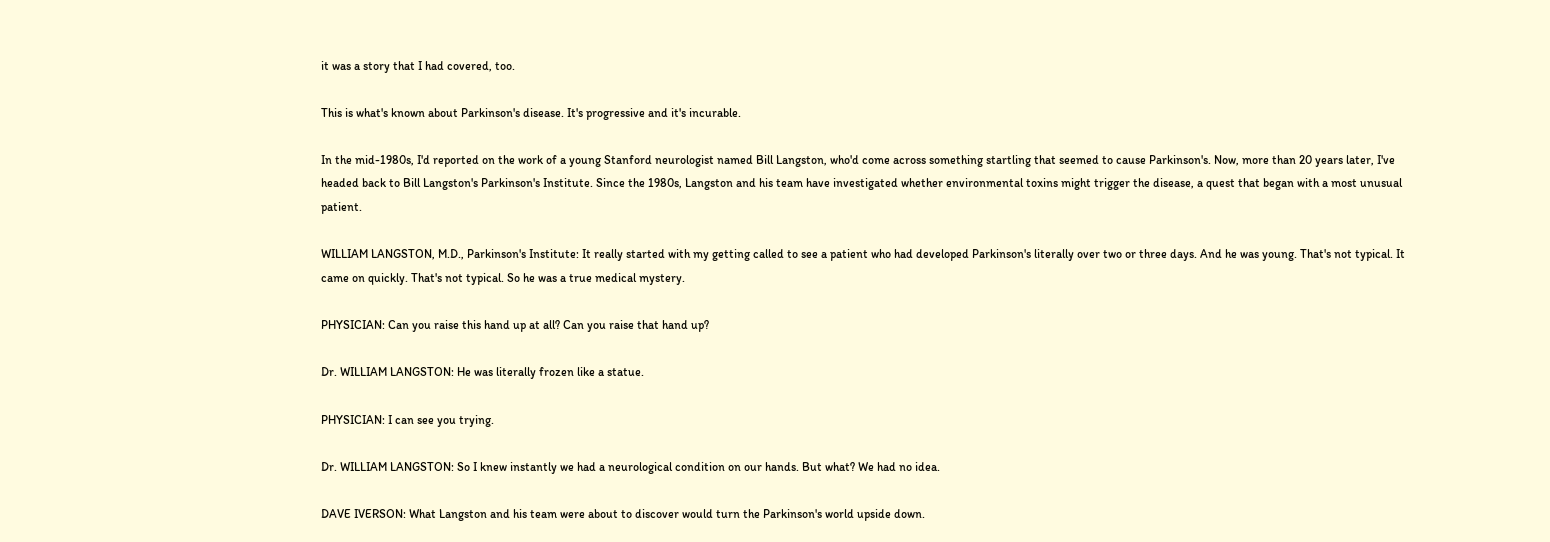it was a story that I had covered, too.

This is what's known about Parkinson's disease. It's progressive and it's incurable.

In the mid-1980s, I'd reported on the work of a young Stanford neurologist named Bill Langston, who'd come across something startling that seemed to cause Parkinson's. Now, more than 20 years later, I've headed back to Bill Langston's Parkinson's Institute. Since the 1980s, Langston and his team have investigated whether environmental toxins might trigger the disease, a quest that began with a most unusual patient.

WILLIAM LANGSTON, M.D., Parkinson's Institute: It really started with my getting called to see a patient who had developed Parkinson's literally over two or three days. And he was young. That's not typical. It came on quickly. That's not typical. So he was a true medical mystery.

PHYSICIAN: Can you raise this hand up at all? Can you raise that hand up?

Dr. WILLIAM LANGSTON: He was literally frozen like a statue.

PHYSICIAN: I can see you trying.

Dr. WILLIAM LANGSTON: So I knew instantly we had a neurological condition on our hands. But what? We had no idea.

DAVE IVERSON: What Langston and his team were about to discover would turn the Parkinson's world upside down.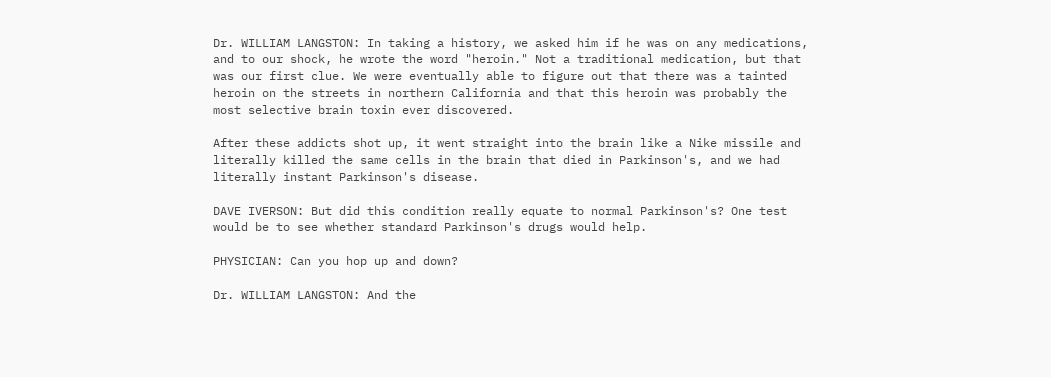Dr. WILLIAM LANGSTON: In taking a history, we asked him if he was on any medications, and to our shock, he wrote the word "heroin." Not a traditional medication, but that was our first clue. We were eventually able to figure out that there was a tainted heroin on the streets in northern California and that this heroin was probably the most selective brain toxin ever discovered.

After these addicts shot up, it went straight into the brain like a Nike missile and literally killed the same cells in the brain that died in Parkinson's, and we had literally instant Parkinson's disease.

DAVE IVERSON: But did this condition really equate to normal Parkinson's? One test would be to see whether standard Parkinson's drugs would help.

PHYSICIAN: Can you hop up and down?

Dr. WILLIAM LANGSTON: And the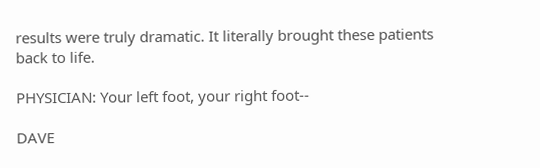results were truly dramatic. It literally brought these patients back to life.

PHYSICIAN: Your left foot, your right foot--

DAVE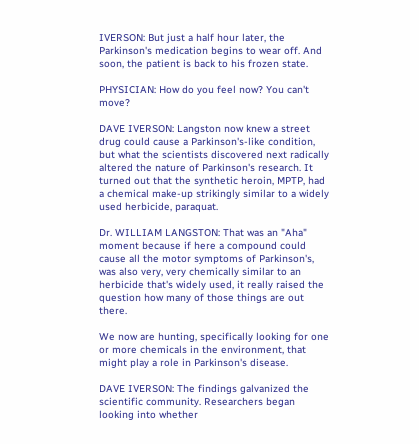IVERSON: But just a half hour later, the Parkinson's medication begins to wear off. And soon, the patient is back to his frozen state.

PHYSICIAN: How do you feel now? You can't move?

DAVE IVERSON: Langston now knew a street drug could cause a Parkinson's-like condition, but what the scientists discovered next radically altered the nature of Parkinson's research. It turned out that the synthetic heroin, MPTP, had a chemical make-up strikingly similar to a widely used herbicide, paraquat.

Dr. WILLIAM LANGSTON: That was an "Aha" moment because if here a compound could cause all the motor symptoms of Parkinson's, was also very, very chemically similar to an herbicide that's widely used, it really raised the question how many of those things are out there.

We now are hunting, specifically looking for one or more chemicals in the environment, that might play a role in Parkinson's disease.

DAVE IVERSON: The findings galvanized the scientific community. Researchers began looking into whether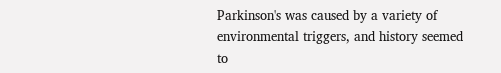Parkinson's was caused by a variety of environmental triggers, and history seemed to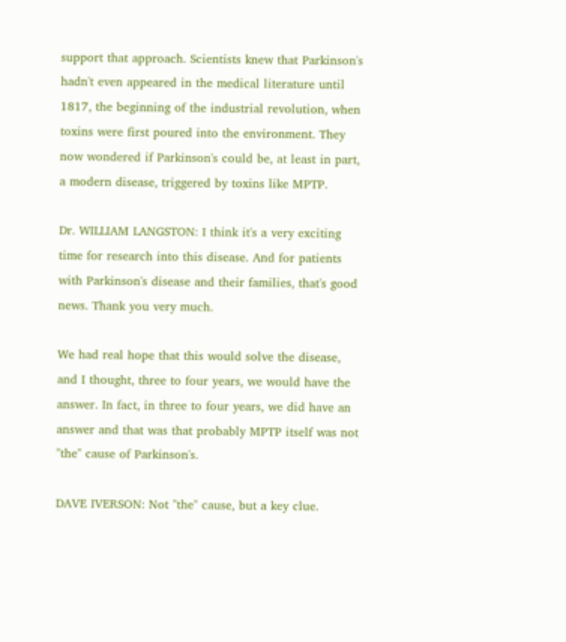support that approach. Scientists knew that Parkinson's hadn't even appeared in the medical literature until 1817, the beginning of the industrial revolution, when toxins were first poured into the environment. They now wondered if Parkinson's could be, at least in part, a modern disease, triggered by toxins like MPTP.

Dr. WILLIAM LANGSTON: I think it's a very exciting time for research into this disease. And for patients with Parkinson's disease and their families, that's good news. Thank you very much.

We had real hope that this would solve the disease, and I thought, three to four years, we would have the answer. In fact, in three to four years, we did have an answer and that was that probably MPTP itself was not "the" cause of Parkinson's.

DAVE IVERSON: Not "the" cause, but a key clue.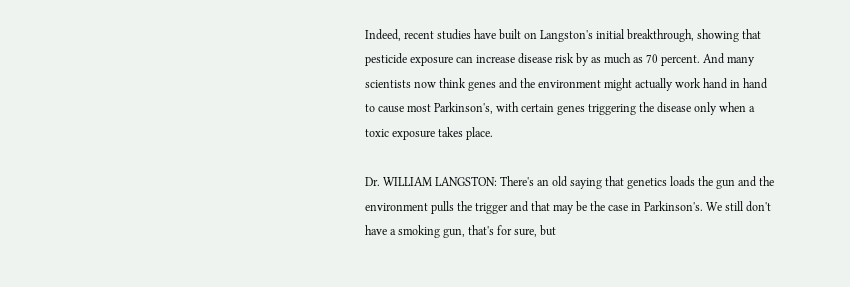Indeed, recent studies have built on Langston's initial breakthrough, showing that pesticide exposure can increase disease risk by as much as 70 percent. And many scientists now think genes and the environment might actually work hand in hand to cause most Parkinson's, with certain genes triggering the disease only when a toxic exposure takes place.

Dr. WILLIAM LANGSTON: There's an old saying that genetics loads the gun and the environment pulls the trigger and that may be the case in Parkinson's. We still don't have a smoking gun, that's for sure, but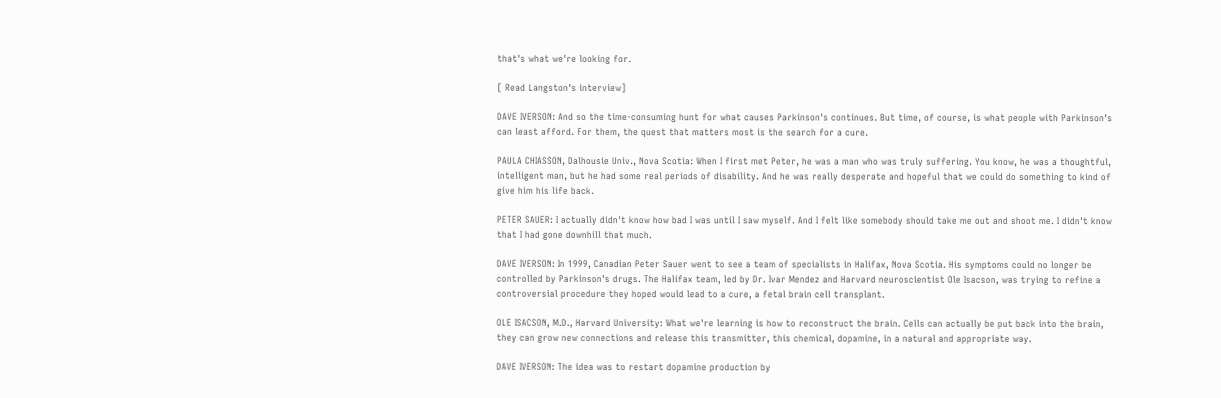that's what we're looking for.

[ Read Langston's interview]

DAVE IVERSON: And so the time-consuming hunt for what causes Parkinson's continues. But time, of course, is what people with Parkinson's can least afford. For them, the quest that matters most is the search for a cure.

PAULA CHIASSON, Dalhousie Univ., Nova Scotia: When I first met Peter, he was a man who was truly suffering. You know, he was a thoughtful, intelligent man, but he had some real periods of disability. And he was really desperate and hopeful that we could do something to kind of give him his life back.

PETER SAUER: I actually didn't know how bad I was until I saw myself. And I felt like somebody should take me out and shoot me. I didn't know that I had gone downhill that much.

DAVE IVERSON: In 1999, Canadian Peter Sauer went to see a team of specialists in Halifax, Nova Scotia. His symptoms could no longer be controlled by Parkinson's drugs. The Halifax team, led by Dr. Ivar Mendez and Harvard neuroscientist Ole Isacson, was trying to refine a controversial procedure they hoped would lead to a cure, a fetal brain cell transplant.

OLE ISACSON, M.D., Harvard University: What we're learning is how to reconstruct the brain. Cells can actually be put back into the brain, they can grow new connections and release this transmitter, this chemical, dopamine, in a natural and appropriate way.

DAVE IVERSON: The idea was to restart dopamine production by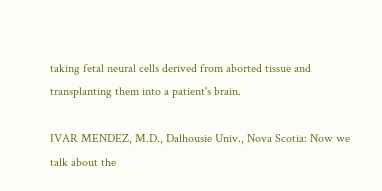taking fetal neural cells derived from aborted tissue and transplanting them into a patient's brain.

IVAR MENDEZ, M.D., Dalhousie Univ., Nova Scotia: Now we talk about the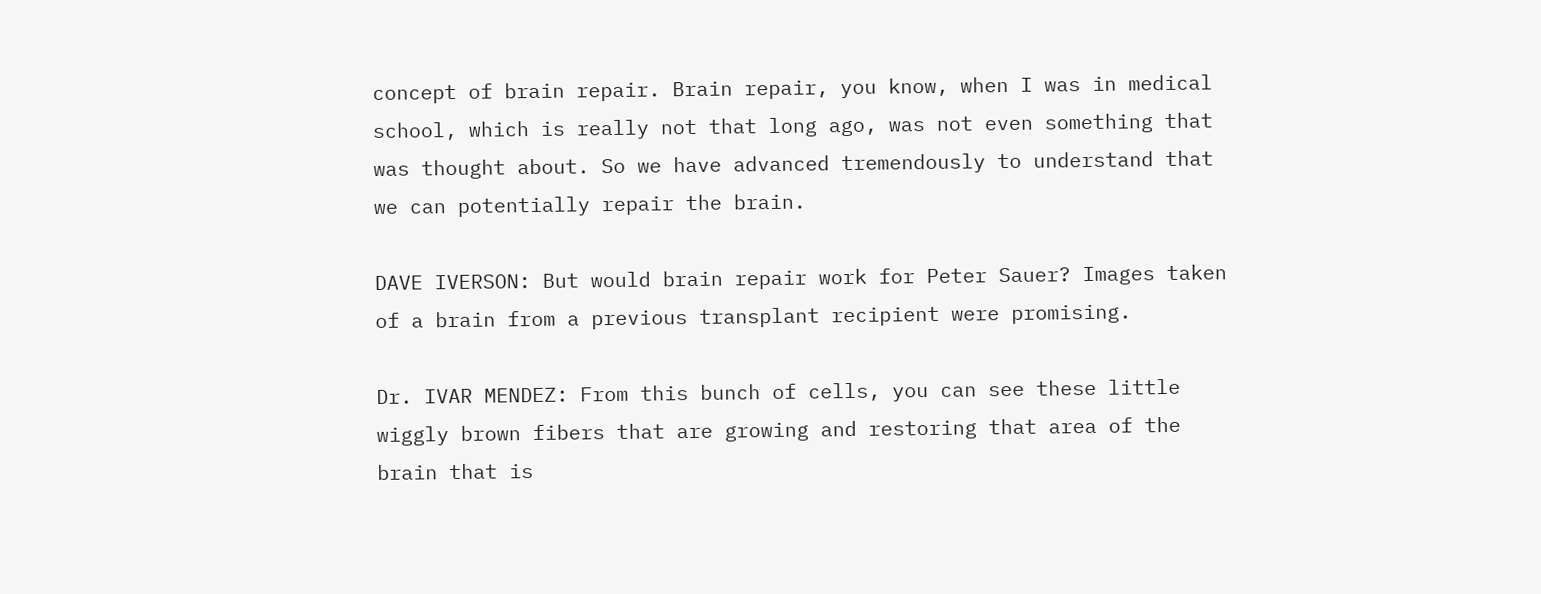concept of brain repair. Brain repair, you know, when I was in medical school, which is really not that long ago, was not even something that was thought about. So we have advanced tremendously to understand that we can potentially repair the brain.

DAVE IVERSON: But would brain repair work for Peter Sauer? Images taken of a brain from a previous transplant recipient were promising.

Dr. IVAR MENDEZ: From this bunch of cells, you can see these little wiggly brown fibers that are growing and restoring that area of the brain that is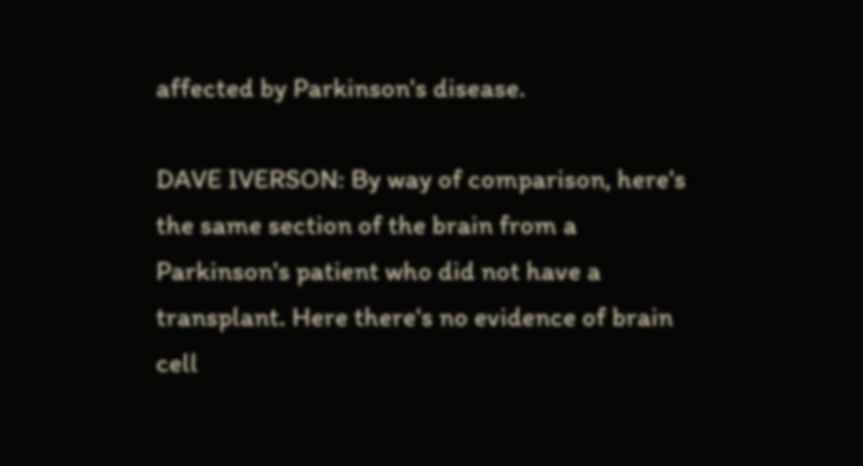affected by Parkinson's disease.

DAVE IVERSON: By way of comparison, here's the same section of the brain from a Parkinson's patient who did not have a transplant. Here there's no evidence of brain cell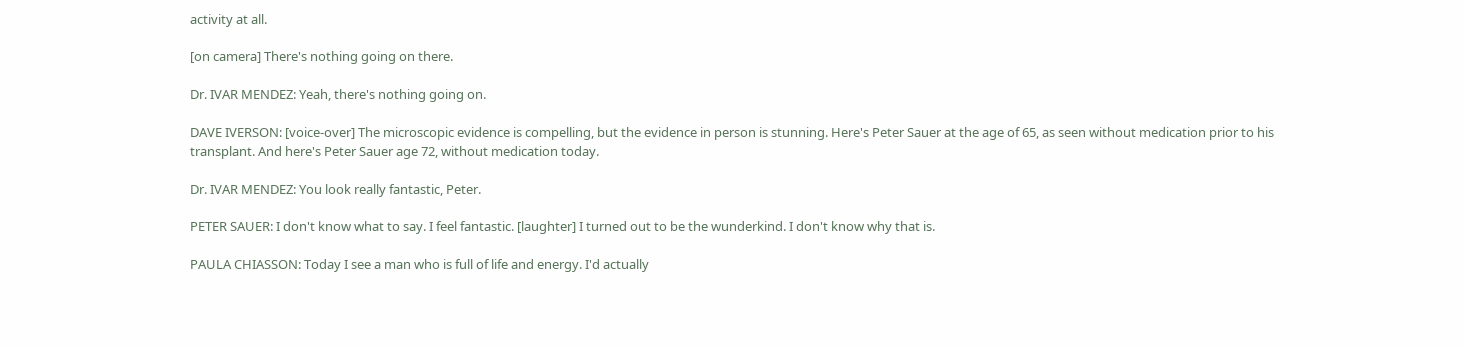activity at all.

[on camera] There's nothing going on there.

Dr. IVAR MENDEZ: Yeah, there's nothing going on.

DAVE IVERSON: [voice-over] The microscopic evidence is compelling, but the evidence in person is stunning. Here's Peter Sauer at the age of 65, as seen without medication prior to his transplant. And here's Peter Sauer age 72, without medication today.

Dr. IVAR MENDEZ: You look really fantastic, Peter.

PETER SAUER: I don't know what to say. I feel fantastic. [laughter] I turned out to be the wunderkind. I don't know why that is.

PAULA CHIASSON: Today I see a man who is full of life and energy. I'd actually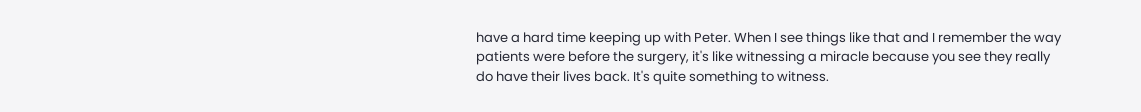have a hard time keeping up with Peter. When I see things like that and I remember the way patients were before the surgery, it's like witnessing a miracle because you see they really do have their lives back. It's quite something to witness.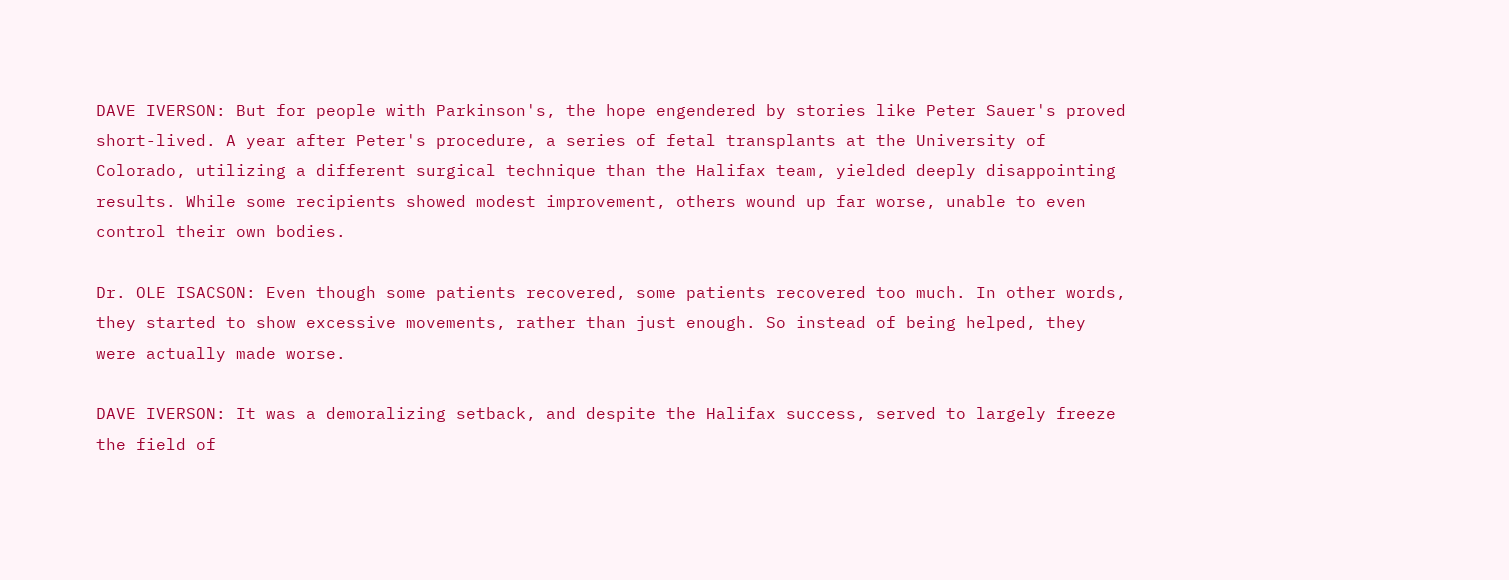DAVE IVERSON: But for people with Parkinson's, the hope engendered by stories like Peter Sauer's proved short-lived. A year after Peter's procedure, a series of fetal transplants at the University of Colorado, utilizing a different surgical technique than the Halifax team, yielded deeply disappointing results. While some recipients showed modest improvement, others wound up far worse, unable to even control their own bodies.

Dr. OLE ISACSON: Even though some patients recovered, some patients recovered too much. In other words, they started to show excessive movements, rather than just enough. So instead of being helped, they were actually made worse.

DAVE IVERSON: It was a demoralizing setback, and despite the Halifax success, served to largely freeze the field of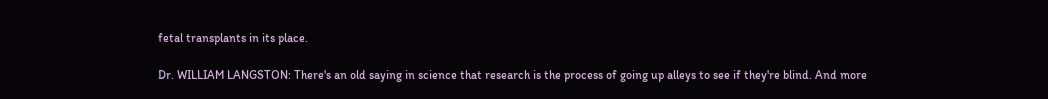fetal transplants in its place.

Dr. WILLIAM LANGSTON: There's an old saying in science that research is the process of going up alleys to see if they're blind. And more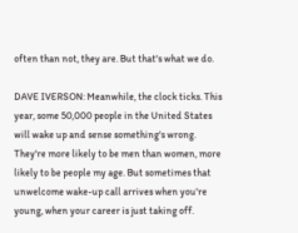often than not, they are. But that's what we do.

DAVE IVERSON: Meanwhile, the clock ticks. This year, some 50,000 people in the United States will wake up and sense something's wrong. They're more likely to be men than women, more likely to be people my age. But sometimes that unwelcome wake-up call arrives when you're young, when your career is just taking off.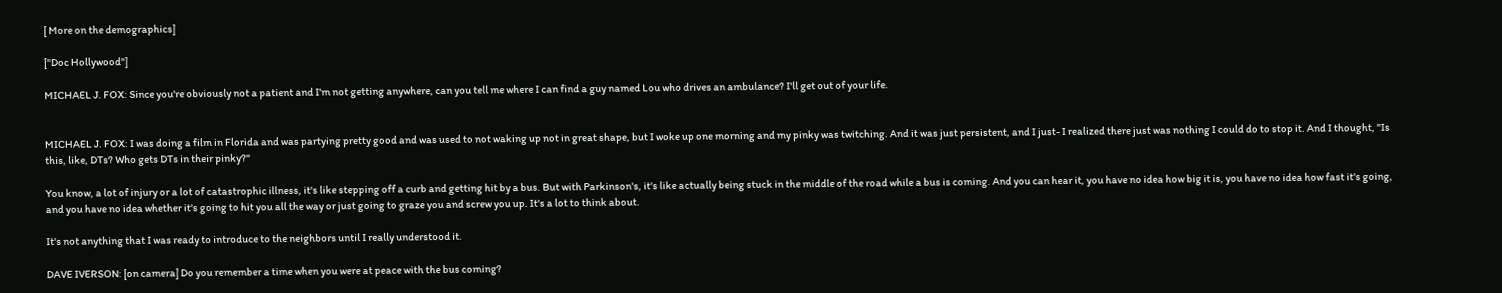[ More on the demographics]

["Doc Hollywood"]

MICHAEL J. FOX: Since you're obviously not a patient and I'm not getting anywhere, can you tell me where I can find a guy named Lou who drives an ambulance? I'll get out of your life.


MICHAEL J. FOX: I was doing a film in Florida and was partying pretty good and was used to not waking up not in great shape, but I woke up one morning and my pinky was twitching. And it was just persistent, and I just- I realized there just was nothing I could do to stop it. And I thought, "Is this, like, DTs? Who gets DTs in their pinky?"

You know, a lot of injury or a lot of catastrophic illness, it's like stepping off a curb and getting hit by a bus. But with Parkinson's, it's like actually being stuck in the middle of the road while a bus is coming. And you can hear it, you have no idea how big it is, you have no idea how fast it's going, and you have no idea whether it's going to hit you all the way or just going to graze you and screw you up. It's a lot to think about.

It's not anything that I was ready to introduce to the neighbors until I really understood it.

DAVE IVERSON: [on camera] Do you remember a time when you were at peace with the bus coming?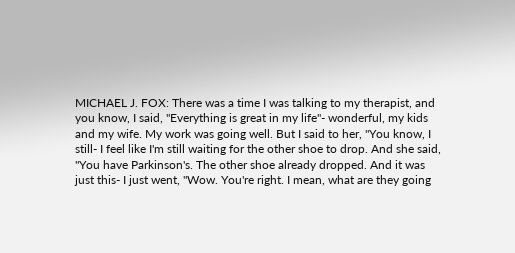MICHAEL J. FOX: There was a time I was talking to my therapist, and you know, I said, "Everything is great in my life"- wonderful, my kids and my wife. My work was going well. But I said to her, "You know, I still- I feel like I'm still waiting for the other shoe to drop. And she said, "You have Parkinson's. The other shoe already dropped. And it was just this- I just went, "Wow. You're right. I mean, what are they going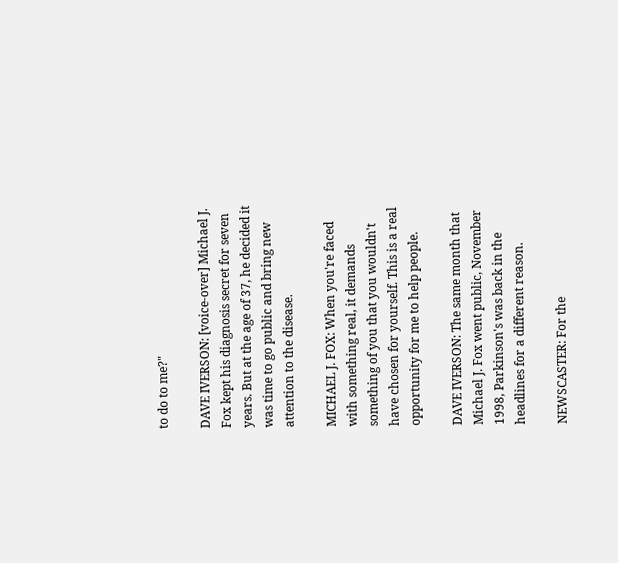to do to me?"

DAVE IVERSON: [voice-over] Michael J. Fox kept his diagnosis secret for seven years. But at the age of 37, he decided it was time to go public and bring new attention to the disease.

MICHAEL J. FOX: When you're faced with something real, it demands something of you that you wouldn't have chosen for yourself. This is a real opportunity for me to help people.

DAVE IVERSON: The same month that Michael J. Fox went public, November 1998, Parkinson's was back in the headlines for a different reason.

NEWSCASTER: For the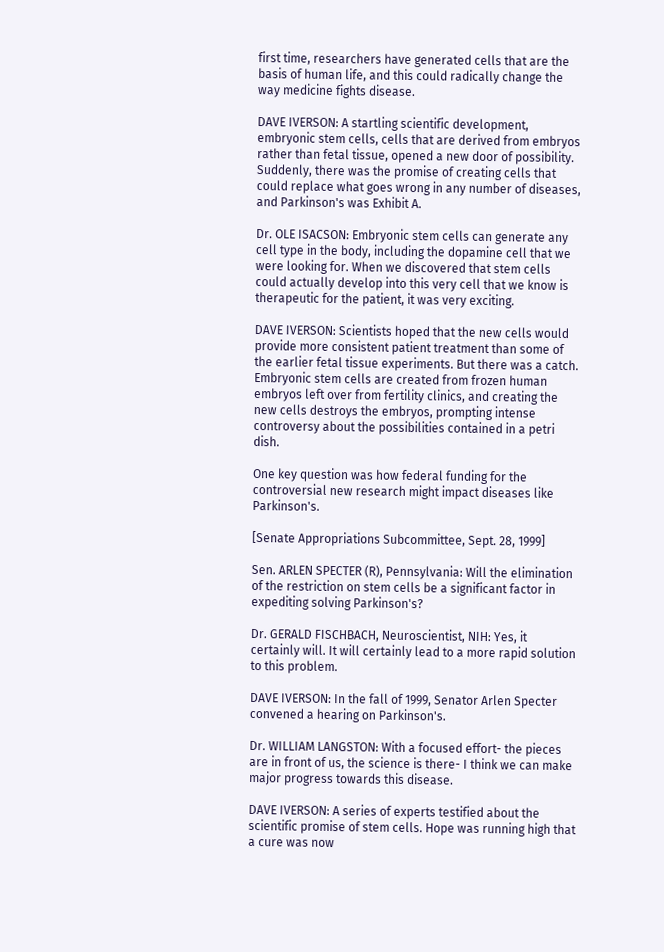first time, researchers have generated cells that are the basis of human life, and this could radically change the way medicine fights disease.

DAVE IVERSON: A startling scientific development, embryonic stem cells, cells that are derived from embryos rather than fetal tissue, opened a new door of possibility. Suddenly, there was the promise of creating cells that could replace what goes wrong in any number of diseases, and Parkinson's was Exhibit A.

Dr. OLE ISACSON: Embryonic stem cells can generate any cell type in the body, including the dopamine cell that we were looking for. When we discovered that stem cells could actually develop into this very cell that we know is therapeutic for the patient, it was very exciting.

DAVE IVERSON: Scientists hoped that the new cells would provide more consistent patient treatment than some of the earlier fetal tissue experiments. But there was a catch. Embryonic stem cells are created from frozen human embryos left over from fertility clinics, and creating the new cells destroys the embryos, prompting intense controversy about the possibilities contained in a petri dish.

One key question was how federal funding for the controversial new research might impact diseases like Parkinson's.

[Senate Appropriations Subcommittee, Sept. 28, 1999]

Sen. ARLEN SPECTER (R), Pennsylvania: Will the elimination of the restriction on stem cells be a significant factor in expediting solving Parkinson's?

Dr. GERALD FISCHBACH, Neuroscientist, NIH: Yes, it certainly will. It will certainly lead to a more rapid solution to this problem.

DAVE IVERSON: In the fall of 1999, Senator Arlen Specter convened a hearing on Parkinson's.

Dr. WILLIAM LANGSTON: With a focused effort- the pieces are in front of us, the science is there- I think we can make major progress towards this disease.

DAVE IVERSON: A series of experts testified about the scientific promise of stem cells. Hope was running high that a cure was now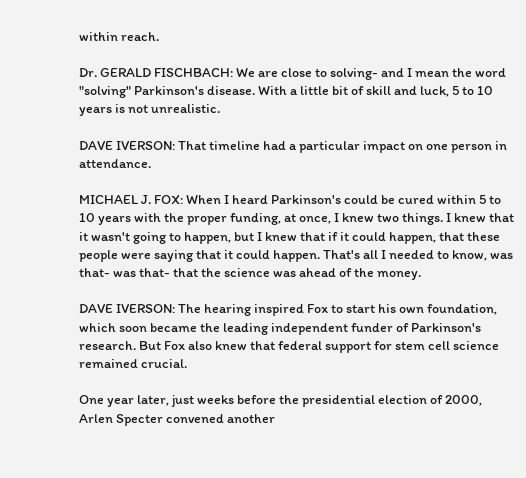within reach.

Dr. GERALD FISCHBACH: We are close to solving- and I mean the word "solving" Parkinson's disease. With a little bit of skill and luck, 5 to 10 years is not unrealistic.

DAVE IVERSON: That timeline had a particular impact on one person in attendance.

MICHAEL J. FOX: When I heard Parkinson's could be cured within 5 to 10 years with the proper funding, at once, I knew two things. I knew that it wasn't going to happen, but I knew that if it could happen, that these people were saying that it could happen. That's all I needed to know, was that- was that- that the science was ahead of the money.

DAVE IVERSON: The hearing inspired Fox to start his own foundation, which soon became the leading independent funder of Parkinson's research. But Fox also knew that federal support for stem cell science remained crucial.

One year later, just weeks before the presidential election of 2000, Arlen Specter convened another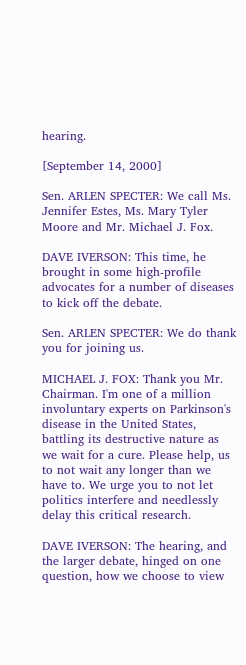hearing.

[September 14, 2000]

Sen. ARLEN SPECTER: We call Ms. Jennifer Estes, Ms. Mary Tyler Moore and Mr. Michael J. Fox.

DAVE IVERSON: This time, he brought in some high-profile advocates for a number of diseases to kick off the debate.

Sen. ARLEN SPECTER: We do thank you for joining us.

MICHAEL J. FOX: Thank you Mr. Chairman. I'm one of a million involuntary experts on Parkinson's disease in the United States, battling its destructive nature as we wait for a cure. Please help, us to not wait any longer than we have to. We urge you to not let politics interfere and needlessly delay this critical research.

DAVE IVERSON: The hearing, and the larger debate, hinged on one question, how we choose to view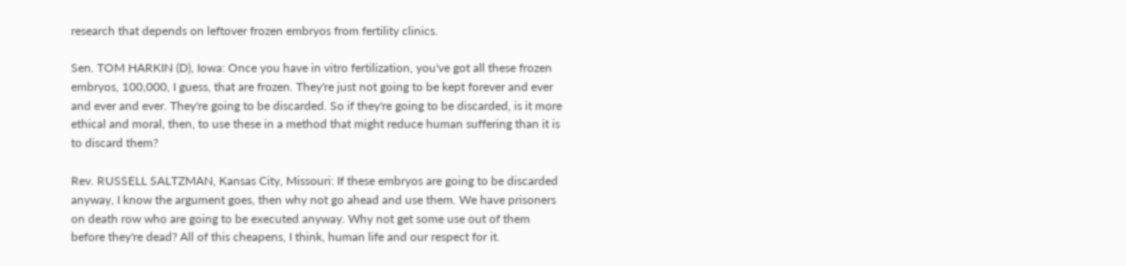research that depends on leftover frozen embryos from fertility clinics.

Sen. TOM HARKIN (D), Iowa: Once you have in vitro fertilization, you've got all these frozen embryos, 100,000, I guess, that are frozen. They're just not going to be kept forever and ever and ever and ever. They're going to be discarded. So if they're going to be discarded, is it more ethical and moral, then, to use these in a method that might reduce human suffering than it is to discard them?

Rev. RUSSELL SALTZMAN, Kansas City, Missouri: If these embryos are going to be discarded anyway, I know the argument goes, then why not go ahead and use them. We have prisoners on death row who are going to be executed anyway. Why not get some use out of them before they're dead? All of this cheapens, I think, human life and our respect for it.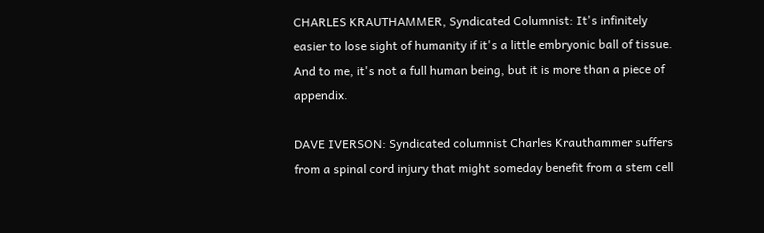CHARLES KRAUTHAMMER, Syndicated Columnist: It's infinitely easier to lose sight of humanity if it's a little embryonic ball of tissue. And to me, it's not a full human being, but it is more than a piece of appendix.

DAVE IVERSON: Syndicated columnist Charles Krauthammer suffers from a spinal cord injury that might someday benefit from a stem cell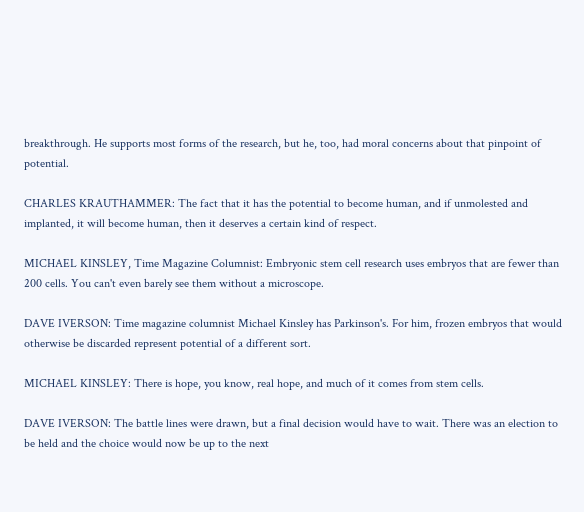breakthrough. He supports most forms of the research, but he, too, had moral concerns about that pinpoint of potential.

CHARLES KRAUTHAMMER: The fact that it has the potential to become human, and if unmolested and implanted, it will become human, then it deserves a certain kind of respect.

MICHAEL KINSLEY, Time Magazine Columnist: Embryonic stem cell research uses embryos that are fewer than 200 cells. You can't even barely see them without a microscope.

DAVE IVERSON: Time magazine columnist Michael Kinsley has Parkinson's. For him, frozen embryos that would otherwise be discarded represent potential of a different sort.

MICHAEL KINSLEY: There is hope, you know, real hope, and much of it comes from stem cells.

DAVE IVERSON: The battle lines were drawn, but a final decision would have to wait. There was an election to be held and the choice would now be up to the next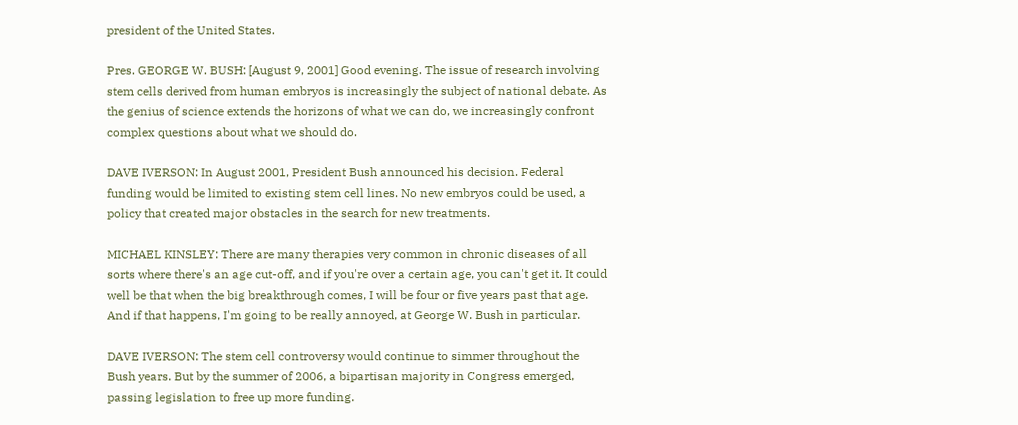president of the United States.

Pres. GEORGE W. BUSH: [August 9, 2001] Good evening. The issue of research involving stem cells derived from human embryos is increasingly the subject of national debate. As the genius of science extends the horizons of what we can do, we increasingly confront complex questions about what we should do.

DAVE IVERSON: In August 2001, President Bush announced his decision. Federal funding would be limited to existing stem cell lines. No new embryos could be used, a policy that created major obstacles in the search for new treatments.

MICHAEL KINSLEY: There are many therapies very common in chronic diseases of all sorts where there's an age cut-off, and if you're over a certain age, you can't get it. It could well be that when the big breakthrough comes, I will be four or five years past that age. And if that happens, I'm going to be really annoyed, at George W. Bush in particular.

DAVE IVERSON: The stem cell controversy would continue to simmer throughout the Bush years. But by the summer of 2006, a bipartisan majority in Congress emerged, passing legislation to free up more funding.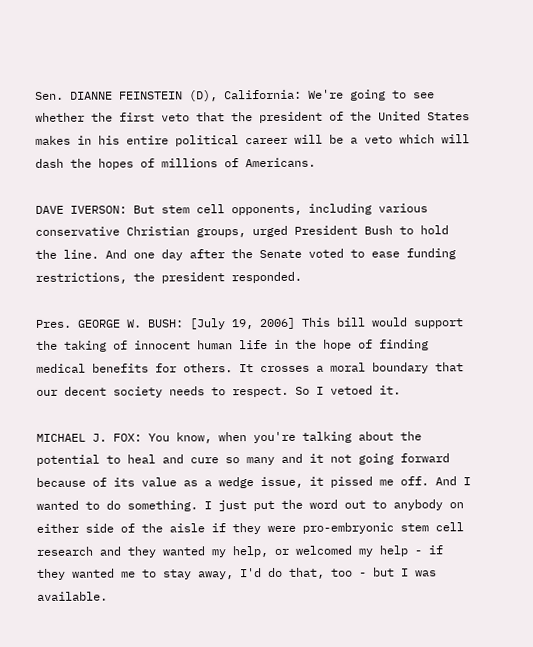Sen. DIANNE FEINSTEIN (D), California: We're going to see whether the first veto that the president of the United States makes in his entire political career will be a veto which will dash the hopes of millions of Americans.

DAVE IVERSON: But stem cell opponents, including various conservative Christian groups, urged President Bush to hold the line. And one day after the Senate voted to ease funding restrictions, the president responded.

Pres. GEORGE W. BUSH: [July 19, 2006] This bill would support the taking of innocent human life in the hope of finding medical benefits for others. It crosses a moral boundary that our decent society needs to respect. So I vetoed it.

MICHAEL J. FOX: You know, when you're talking about the potential to heal and cure so many and it not going forward because of its value as a wedge issue, it pissed me off. And I wanted to do something. I just put the word out to anybody on either side of the aisle if they were pro-embryonic stem cell research and they wanted my help, or welcomed my help - if they wanted me to stay away, I'd do that, too - but I was available.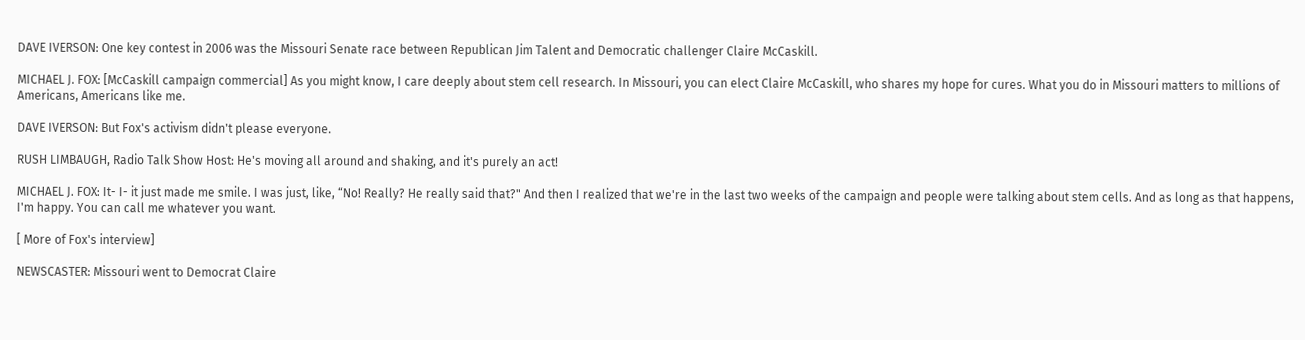DAVE IVERSON: One key contest in 2006 was the Missouri Senate race between Republican Jim Talent and Democratic challenger Claire McCaskill.

MICHAEL J. FOX: [McCaskill campaign commercial] As you might know, I care deeply about stem cell research. In Missouri, you can elect Claire McCaskill, who shares my hope for cures. What you do in Missouri matters to millions of Americans, Americans like me.

DAVE IVERSON: But Fox's activism didn't please everyone.

RUSH LIMBAUGH, Radio Talk Show Host: He's moving all around and shaking, and it's purely an act!

MICHAEL J. FOX: It- I- it just made me smile. I was just, like, “No! Really? He really said that?" And then I realized that we're in the last two weeks of the campaign and people were talking about stem cells. And as long as that happens, I'm happy. You can call me whatever you want.

[ More of Fox's interview]

NEWSCASTER: Missouri went to Democrat Claire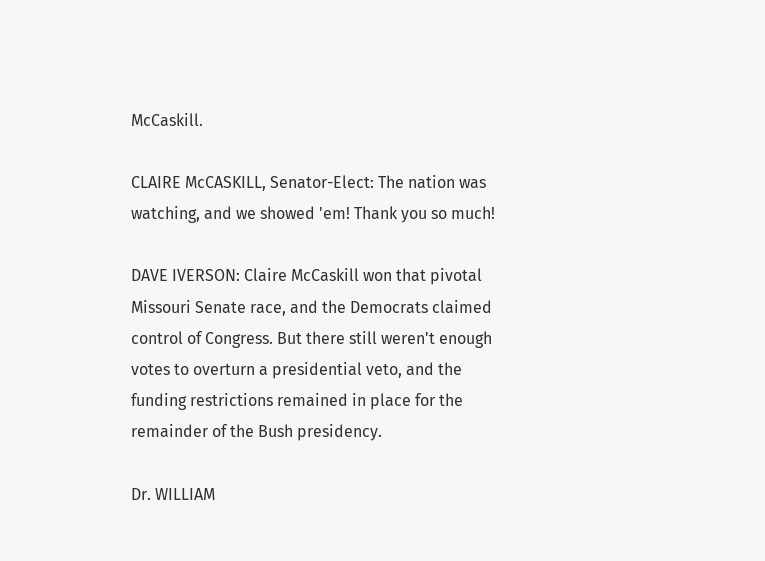McCaskill.

CLAIRE McCASKILL, Senator-Elect: The nation was watching, and we showed 'em! Thank you so much!

DAVE IVERSON: Claire McCaskill won that pivotal Missouri Senate race, and the Democrats claimed control of Congress. But there still weren't enough votes to overturn a presidential veto, and the funding restrictions remained in place for the remainder of the Bush presidency.

Dr. WILLIAM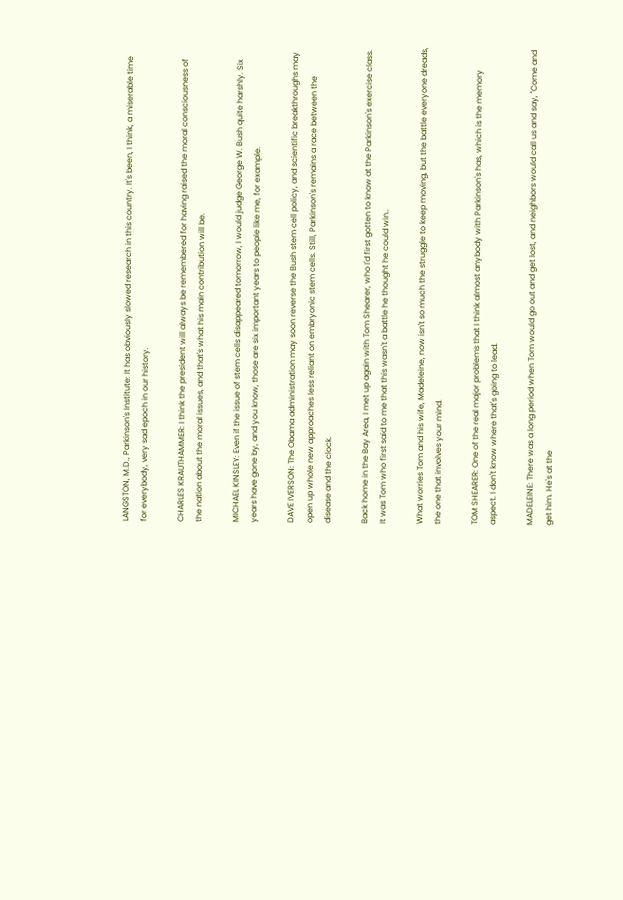LANGSTON, M.D., Parkinson's Institute: It has obviously slowed research in this country. It's been, I think, a miserable time for everybody, very sad epoch in our history.

CHARLES KRAUTHAMMER: I think the president will always be remembered for having raised the moral consciousness of the nation about the moral issues, and that's what his main contribution will be.

MICHAEL KINSLEY: Even if the issue of stem cells disappeared tomorrow, I would judge George W. Bush quite harshly. Six years have gone by, and you know, those are six important years to people like me, for example.

DAVE IVERSON: The Obama administration may soon reverse the Bush stem cell policy, and scientific breakthroughs may open up whole new approaches less reliant on embryonic stem cells. Still, Parkinson's remains a race between the disease and the clock.

Back home in the Bay Area, I met up again with Tom Shearer, who I'd first gotten to know at the Parkinson's exercise class. It was Tom who first said to me that this wasn't a battle he thought he could win..

What worries Tom and his wife, Madeleine, now isn't so much the struggle to keep moving, but the battle everyone dreads, the one that involves your mind.

TOM SHEARER: One of the real major problems that I think almost anybody with Parkinson's has, which is the memory aspect. I don't know where that's going to lead.

MADELEINE: There was a long period when Tom would go out and get lost, and neighbors would call us and say, "Come and get him. He's at the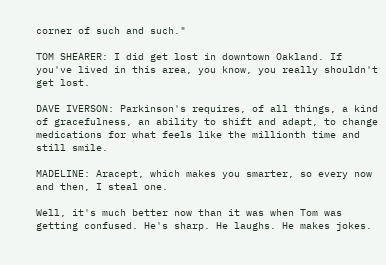corner of such and such."

TOM SHEARER: I did get lost in downtown Oakland. If you've lived in this area, you know, you really shouldn't get lost.

DAVE IVERSON: Parkinson's requires, of all things, a kind of gracefulness, an ability to shift and adapt, to change medications for what feels like the millionth time and still smile.

MADELINE: Aracept, which makes you smarter, so every now and then, I steal one.

Well, it's much better now than it was when Tom was getting confused. He's sharp. He laughs. He makes jokes.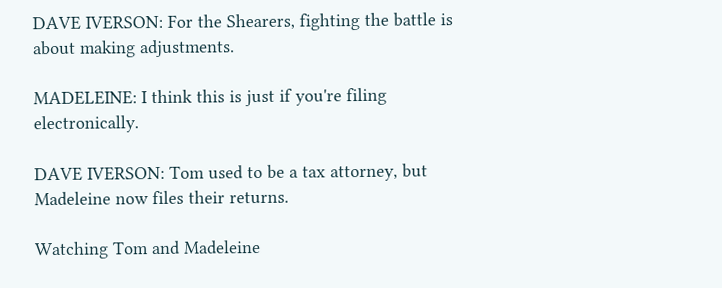DAVE IVERSON: For the Shearers, fighting the battle is about making adjustments.

MADELEINE: I think this is just if you're filing electronically.

DAVE IVERSON: Tom used to be a tax attorney, but Madeleine now files their returns.

Watching Tom and Madeleine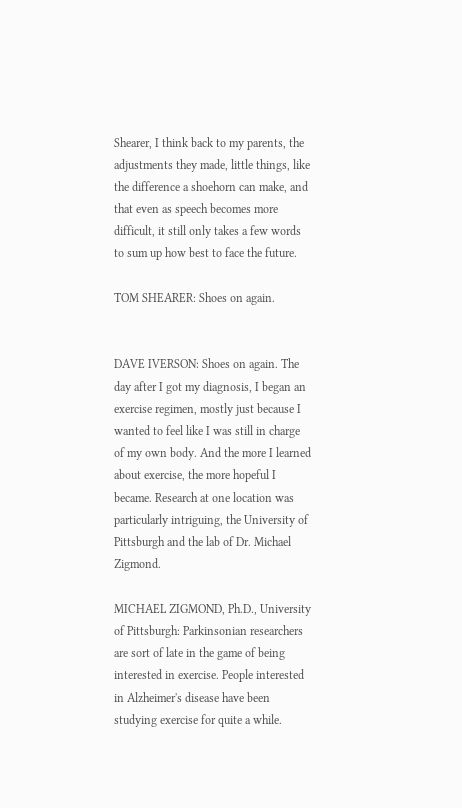Shearer, I think back to my parents, the adjustments they made, little things, like the difference a shoehorn can make, and that even as speech becomes more difficult, it still only takes a few words to sum up how best to face the future.

TOM SHEARER: Shoes on again.


DAVE IVERSON: Shoes on again. The day after I got my diagnosis, I began an exercise regimen, mostly just because I wanted to feel like I was still in charge of my own body. And the more I learned about exercise, the more hopeful I became. Research at one location was particularly intriguing, the University of Pittsburgh and the lab of Dr. Michael Zigmond.

MICHAEL ZIGMOND, Ph.D., University of Pittsburgh: Parkinsonian researchers are sort of late in the game of being interested in exercise. People interested in Alzheimer's disease have been studying exercise for quite a while.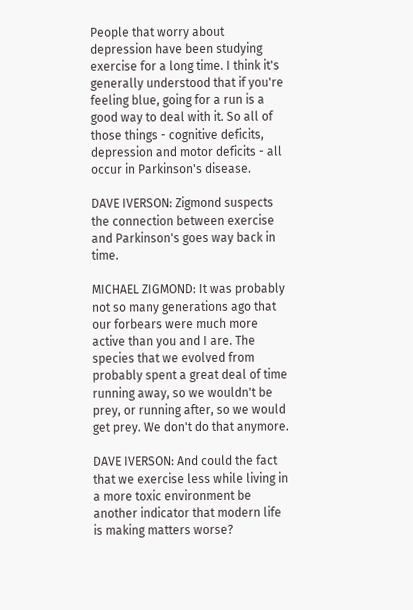People that worry about depression have been studying exercise for a long time. I think it's generally understood that if you're feeling blue, going for a run is a good way to deal with it. So all of those things - cognitive deficits, depression and motor deficits - all occur in Parkinson's disease.

DAVE IVERSON: Zigmond suspects the connection between exercise and Parkinson's goes way back in time.

MICHAEL ZIGMOND: It was probably not so many generations ago that our forbears were much more active than you and I are. The species that we evolved from probably spent a great deal of time running away, so we wouldn't be prey, or running after, so we would get prey. We don't do that anymore.

DAVE IVERSON: And could the fact that we exercise less while living in a more toxic environment be another indicator that modern life is making matters worse?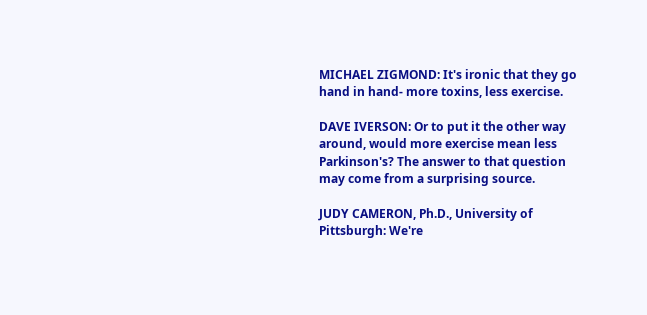MICHAEL ZIGMOND: It's ironic that they go hand in hand- more toxins, less exercise.

DAVE IVERSON: Or to put it the other way around, would more exercise mean less Parkinson's? The answer to that question may come from a surprising source.

JUDY CAMERON, Ph.D., University of Pittsburgh: We're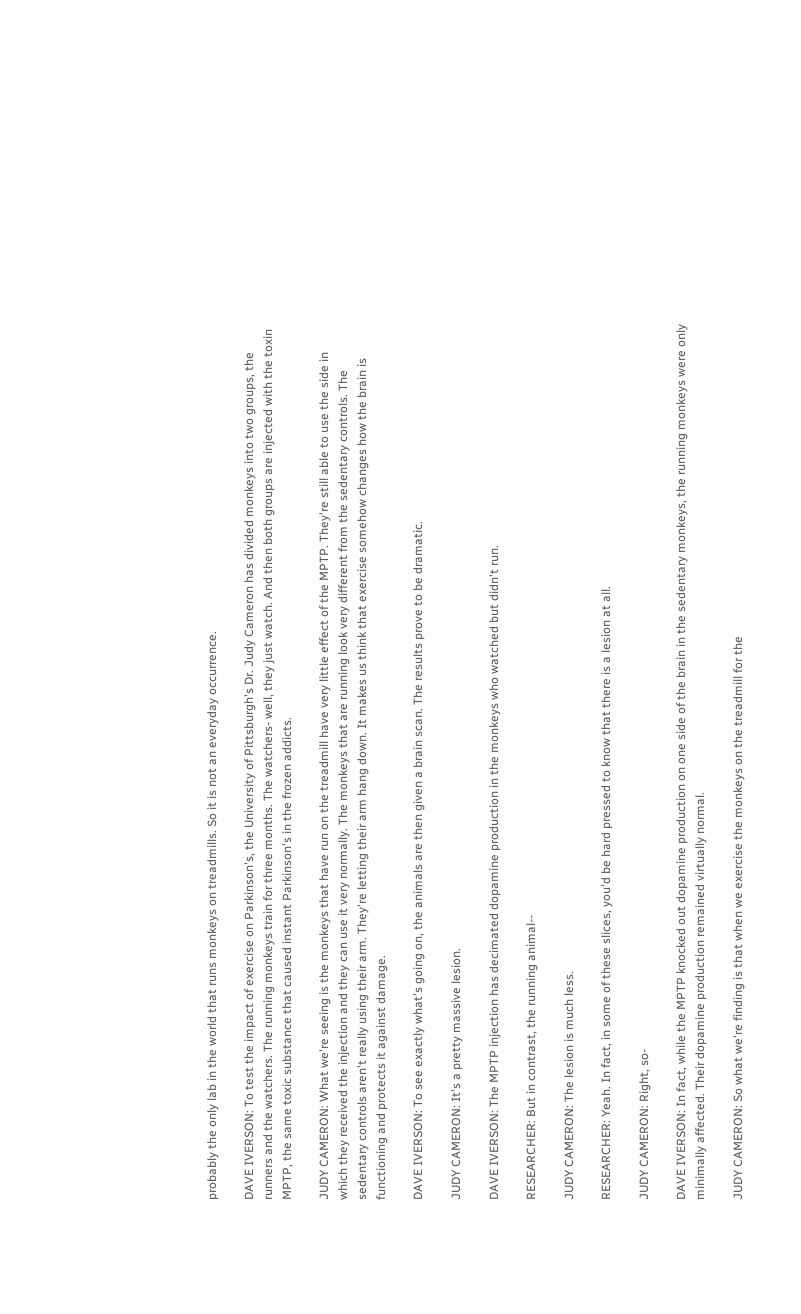probably the only lab in the world that runs monkeys on treadmills. So it is not an everyday occurrence.

DAVE IVERSON: To test the impact of exercise on Parkinson's, the University of Pittsburgh's Dr. Judy Cameron has divided monkeys into two groups, the runners and the watchers. The running monkeys train for three months. The watchers- well, they just watch. And then both groups are injected with the toxin MPTP, the same toxic substance that caused instant Parkinson's in the frozen addicts.

JUDY CAMERON: What we're seeing is the monkeys that have run on the treadmill have very little effect of the MPTP. They're still able to use the side in which they received the injection and they can use it very normally. The monkeys that are running look very different from the sedentary controls. The sedentary controls aren't really using their arm. They're letting their arm hang down. It makes us think that exercise somehow changes how the brain is functioning and protects it against damage.

DAVE IVERSON: To see exactly what's going on, the animals are then given a brain scan. The results prove to be dramatic.

JUDY CAMERON: It's a pretty massive lesion.

DAVE IVERSON: The MPTP injection has decimated dopamine production in the monkeys who watched but didn't run.

RESEARCHER: But in contrast, the running animal--

JUDY CAMERON: The lesion is much less.

RESEARCHER: Yeah. In fact, in some of these slices, you'd be hard pressed to know that there is a lesion at all.

JUDY CAMERON: Right, so-

DAVE IVERSON: In fact, while the MPTP knocked out dopamine production on one side of the brain in the sedentary monkeys, the running monkeys were only minimally affected. Their dopamine production remained virtually normal.

JUDY CAMERON: So what we're finding is that when we exercise the monkeys on the treadmill for the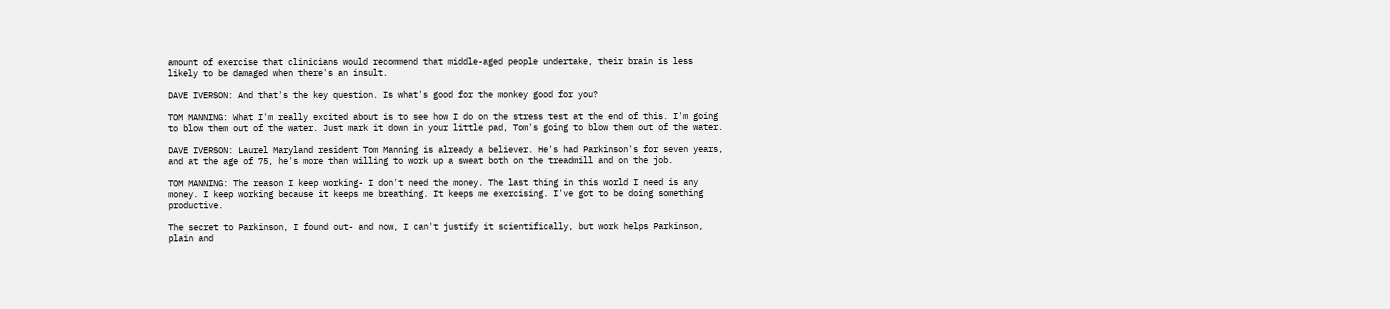amount of exercise that clinicians would recommend that middle-aged people undertake, their brain is less likely to be damaged when there's an insult.

DAVE IVERSON: And that's the key question. Is what's good for the monkey good for you?

TOM MANNING: What I'm really excited about is to see how I do on the stress test at the end of this. I'm going to blow them out of the water. Just mark it down in your little pad, Tom's going to blow them out of the water.

DAVE IVERSON: Laurel Maryland resident Tom Manning is already a believer. He's had Parkinson's for seven years, and at the age of 75, he's more than willing to work up a sweat both on the treadmill and on the job.

TOM MANNING: The reason I keep working- I don't need the money. The last thing in this world I need is any money. I keep working because it keeps me breathing. It keeps me exercising. I've got to be doing something productive.

The secret to Parkinson, I found out- and now, I can't justify it scientifically, but work helps Parkinson, plain and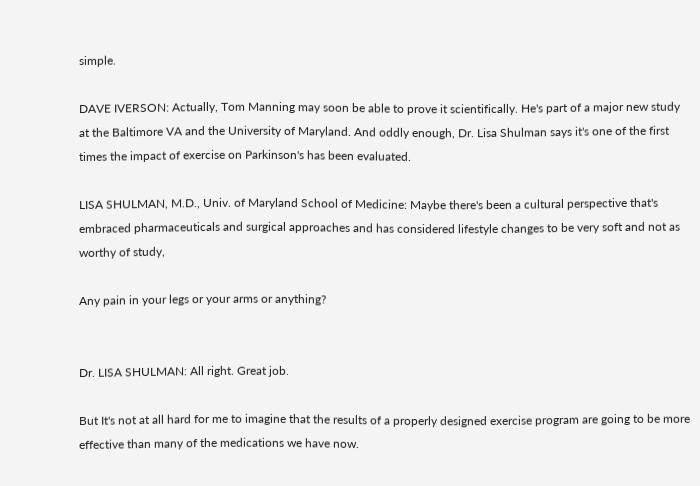simple.

DAVE IVERSON: Actually, Tom Manning may soon be able to prove it scientifically. He's part of a major new study at the Baltimore VA and the University of Maryland. And oddly enough, Dr. Lisa Shulman says it's one of the first times the impact of exercise on Parkinson's has been evaluated.

LISA SHULMAN, M.D., Univ. of Maryland School of Medicine: Maybe there's been a cultural perspective that's embraced pharmaceuticals and surgical approaches and has considered lifestyle changes to be very soft and not as worthy of study,

Any pain in your legs or your arms or anything?


Dr. LISA SHULMAN: All right. Great job.

But It's not at all hard for me to imagine that the results of a properly designed exercise program are going to be more effective than many of the medications we have now.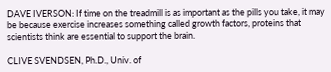DAVE IVERSON: If time on the treadmill is as important as the pills you take, it may be because exercise increases something called growth factors, proteins that scientists think are essential to support the brain.

CLIVE SVENDSEN, Ph.D., Univ. of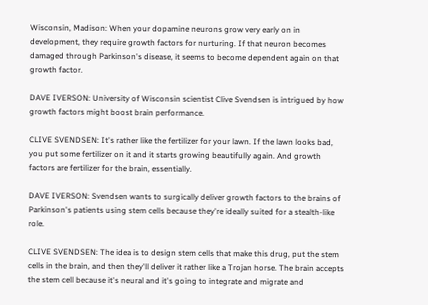Wisconsin, Madison: When your dopamine neurons grow very early on in development, they require growth factors for nurturing. If that neuron becomes damaged through Parkinson's disease, it seems to become dependent again on that growth factor.

DAVE IVERSON: University of Wisconsin scientist Clive Svendsen is intrigued by how growth factors might boost brain performance.

CLIVE SVENDSEN: It's rather like the fertilizer for your lawn. If the lawn looks bad, you put some fertilizer on it and it starts growing beautifully again. And growth factors are fertilizer for the brain, essentially.

DAVE IVERSON: Svendsen wants to surgically deliver growth factors to the brains of Parkinson's patients using stem cells because they're ideally suited for a stealth-like role.

CLIVE SVENDSEN: The idea is to design stem cells that make this drug, put the stem cells in the brain, and then they'll deliver it rather like a Trojan horse. The brain accepts the stem cell because it's neural and it's going to integrate and migrate and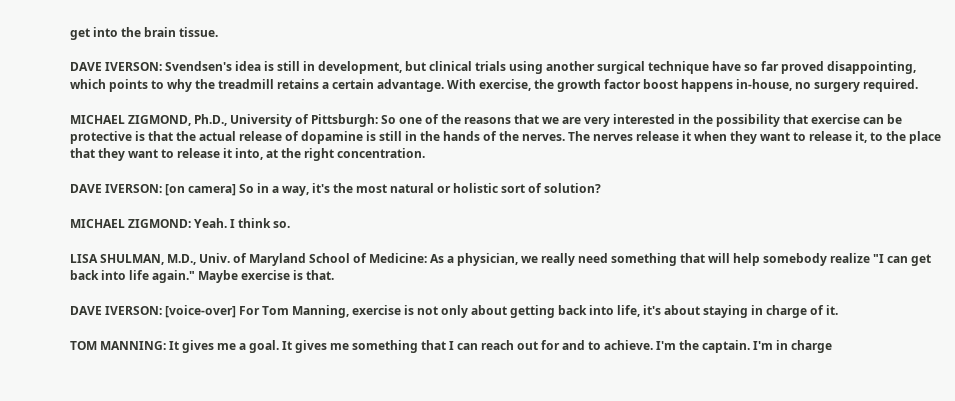get into the brain tissue.

DAVE IVERSON: Svendsen's idea is still in development, but clinical trials using another surgical technique have so far proved disappointing, which points to why the treadmill retains a certain advantage. With exercise, the growth factor boost happens in-house, no surgery required.

MICHAEL ZIGMOND, Ph.D., University of Pittsburgh: So one of the reasons that we are very interested in the possibility that exercise can be protective is that the actual release of dopamine is still in the hands of the nerves. The nerves release it when they want to release it, to the place that they want to release it into, at the right concentration.

DAVE IVERSON: [on camera] So in a way, it's the most natural or holistic sort of solution?

MICHAEL ZIGMOND: Yeah. I think so.

LISA SHULMAN, M.D., Univ. of Maryland School of Medicine: As a physician, we really need something that will help somebody realize "I can get back into life again." Maybe exercise is that.

DAVE IVERSON: [voice-over] For Tom Manning, exercise is not only about getting back into life, it's about staying in charge of it.

TOM MANNING: It gives me a goal. It gives me something that I can reach out for and to achieve. I'm the captain. I'm in charge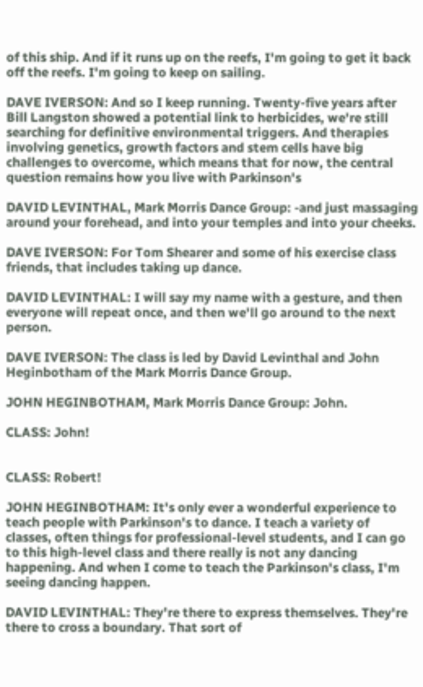of this ship. And if it runs up on the reefs, I'm going to get it back off the reefs. I'm going to keep on sailing.

DAVE IVERSON: And so I keep running. Twenty-five years after Bill Langston showed a potential link to herbicides, we're still searching for definitive environmental triggers. And therapies involving genetics, growth factors and stem cells have big challenges to overcome, which means that for now, the central question remains how you live with Parkinson's

DAVID LEVINTHAL, Mark Morris Dance Group: -and just massaging around your forehead, and into your temples and into your cheeks.

DAVE IVERSON: For Tom Shearer and some of his exercise class friends, that includes taking up dance.

DAVID LEVINTHAL: I will say my name with a gesture, and then everyone will repeat once, and then we'll go around to the next person.

DAVE IVERSON: The class is led by David Levinthal and John Heginbotham of the Mark Morris Dance Group.

JOHN HEGINBOTHAM, Mark Morris Dance Group: John.

CLASS: John!


CLASS: Robert!

JOHN HEGINBOTHAM: It's only ever a wonderful experience to teach people with Parkinson's to dance. I teach a variety of classes, often things for professional-level students, and I can go to this high-level class and there really is not any dancing happening. And when I come to teach the Parkinson's class, I'm seeing dancing happen.

DAVID LEVINTHAL: They're there to express themselves. They're there to cross a boundary. That sort of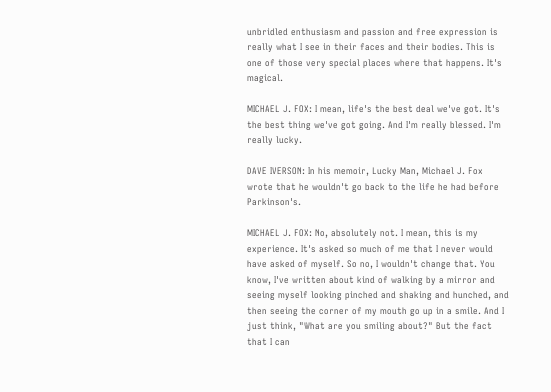unbridled enthusiasm and passion and free expression is really what I see in their faces and their bodies. This is one of those very special places where that happens. It's magical.

MICHAEL J. FOX: I mean, life's the best deal we've got. It's the best thing we've got going. And I'm really blessed. I'm really lucky.

DAVE IVERSON: In his memoir, Lucky Man, Michael J. Fox wrote that he wouldn't go back to the life he had before Parkinson's.

MICHAEL J. FOX: No, absolutely not. I mean, this is my experience. It's asked so much of me that I never would have asked of myself. So no, I wouldn't change that. You know, I've written about kind of walking by a mirror and seeing myself looking pinched and shaking and hunched, and then seeing the corner of my mouth go up in a smile. And I just think, "What are you smiling about?" But the fact that I can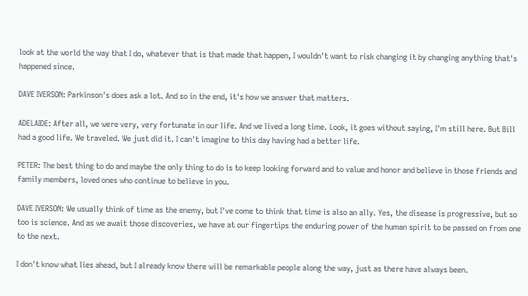look at the world the way that I do, whatever that is that made that happen, I wouldn't want to risk changing it by changing anything that's happened since.

DAVE IVERSON: Parkinson's does ask a lot. And so in the end, it's how we answer that matters.

ADELAIDE: After all, we were very, very fortunate in our life. And we lived a long time. Look, it goes without saying, I'm still here. But Bill had a good life. We traveled. We just did it. I can't imagine to this day having had a better life.

PETER: The best thing to do and maybe the only thing to do is to keep looking forward and to value and honor and believe in those friends and family members, loved ones who continue to believe in you.

DAVE IVERSON: We usually think of time as the enemy, but I've come to think that time is also an ally. Yes, the disease is progressive, but so too is science. And as we await those discoveries, we have at our fingertips the enduring power of the human spirit to be passed on from one to the next.

I don't know what lies ahead, but I already know there will be remarkable people along the way, just as there have always been.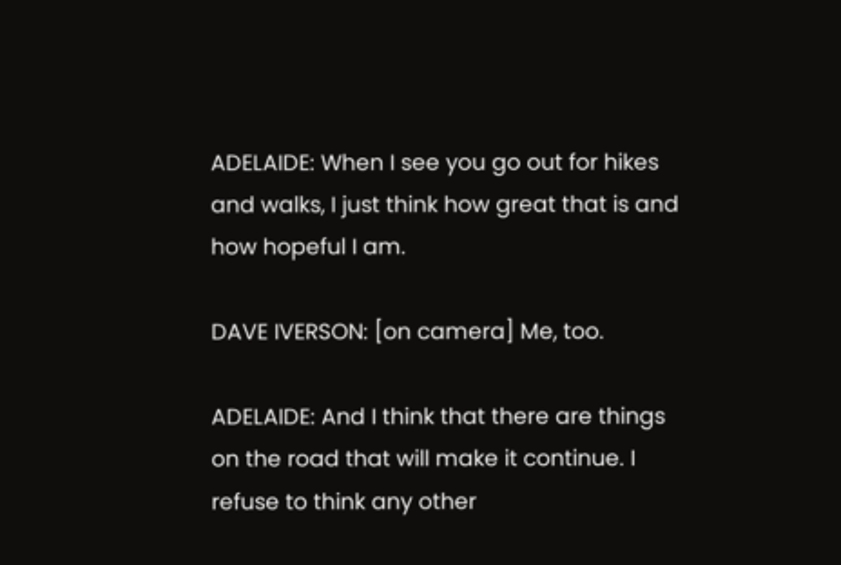ADELAIDE: When I see you go out for hikes and walks, I just think how great that is and how hopeful I am.

DAVE IVERSON: [on camera] Me, too.

ADELAIDE: And I think that there are things on the road that will make it continue. I refuse to think any other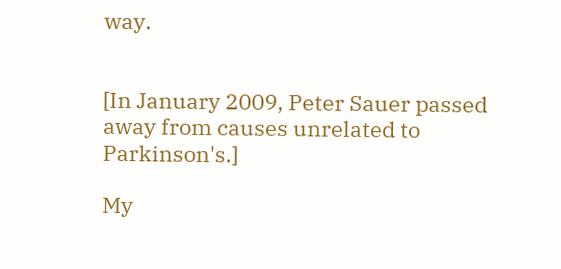way.


[In January 2009, Peter Sauer passed away from causes unrelated to Parkinson's.]

My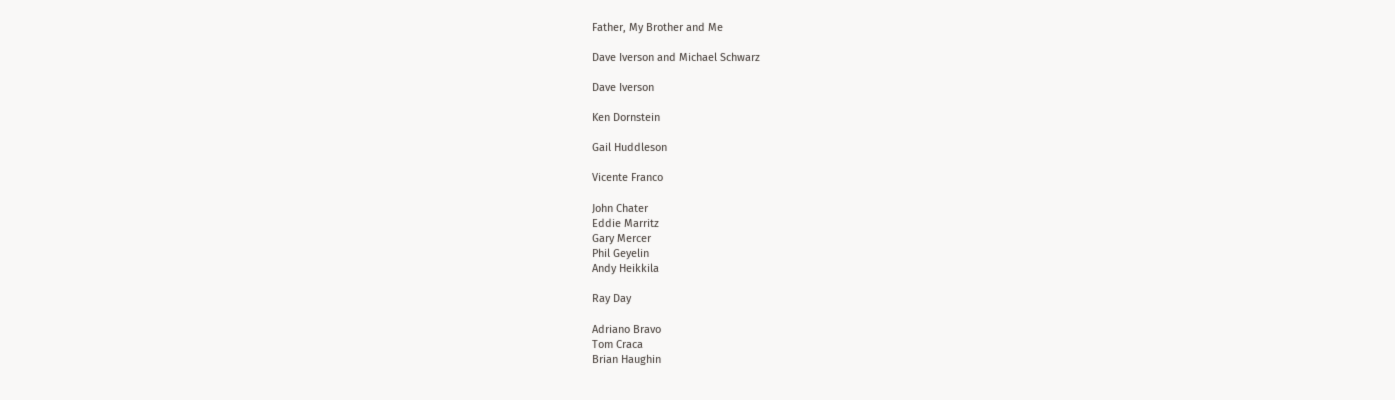Father, My Brother and Me

Dave Iverson and Michael Schwarz

Dave Iverson

Ken Dornstein

Gail Huddleson

Vicente Franco

John Chater
Eddie Marritz
Gary Mercer
Phil Geyelin
Andy Heikkila

Ray Day

Adriano Bravo
Tom Craca
Brian Haughin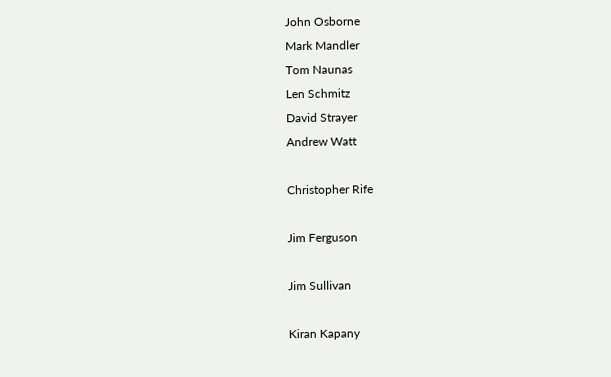John Osborne
Mark Mandler
Tom Naunas
Len Schmitz
David Strayer
Andrew Watt

Christopher Rife

Jim Ferguson

Jim Sullivan

Kiran Kapany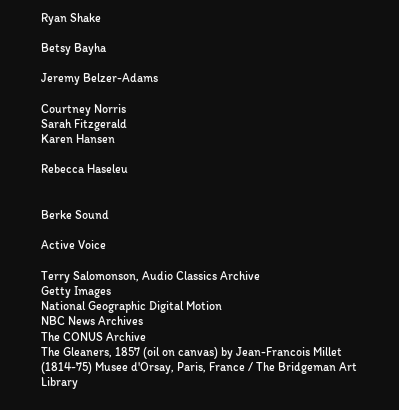Ryan Shake

Betsy Bayha

Jeremy Belzer-Adams

Courtney Norris
Sarah Fitzgerald
Karen Hansen

Rebecca Haseleu


Berke Sound

Active Voice

Terry Salomonson, Audio Classics Archive
Getty Images
National Geographic Digital Motion
NBC News Archives
The CONUS Archive
The Gleaners, 1857 (oil on canvas) by Jean-Francois Millet (1814-75) Musee d'Orsay, Paris, France / The Bridgeman Art Library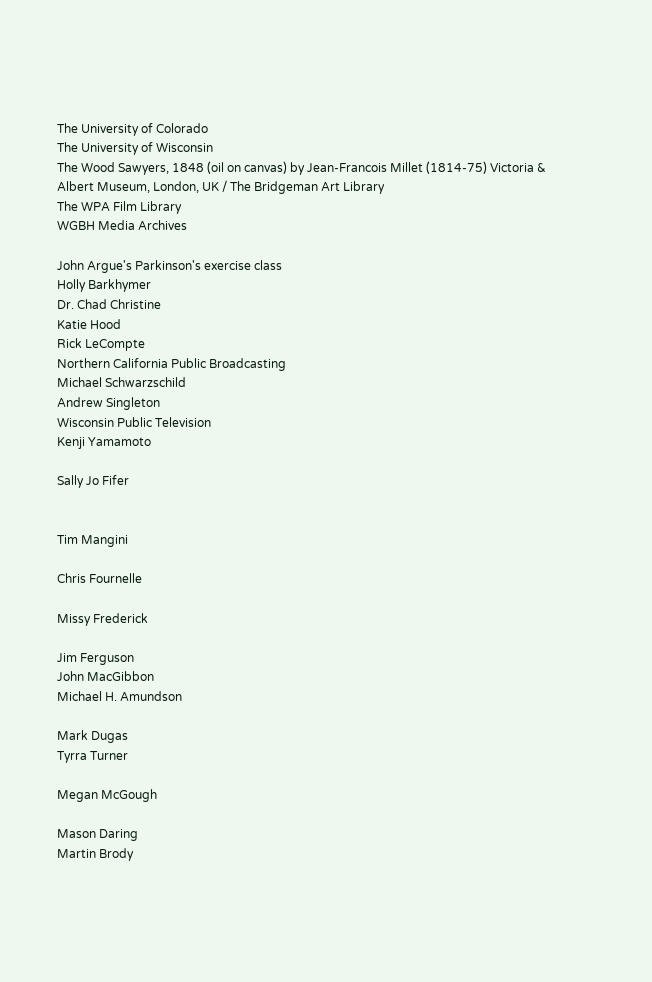The University of Colorado
The University of Wisconsin
The Wood Sawyers, 1848 (oil on canvas) by Jean-Francois Millet (1814-75) Victoria & Albert Museum, London, UK / The Bridgeman Art Library
The WPA Film Library
WGBH Media Archives

John Argue's Parkinson's exercise class
Holly Barkhymer
Dr. Chad Christine
Katie Hood
Rick LeCompte
Northern California Public Broadcasting
Michael Schwarzschild
Andrew Singleton
Wisconsin Public Television
Kenji Yamamoto

Sally Jo Fifer


Tim Mangini

Chris Fournelle

Missy Frederick

Jim Ferguson
John MacGibbon
Michael H. Amundson

Mark Dugas
Tyrra Turner

Megan McGough

Mason Daring
Martin Brody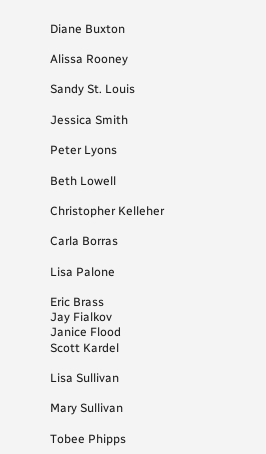Diane Buxton

Alissa Rooney

Sandy St. Louis

Jessica Smith

Peter Lyons

Beth Lowell

Christopher Kelleher

Carla Borras

Lisa Palone

Eric Brass
Jay Fialkov
Janice Flood
Scott Kardel

Lisa Sullivan

Mary Sullivan

Tobee Phipps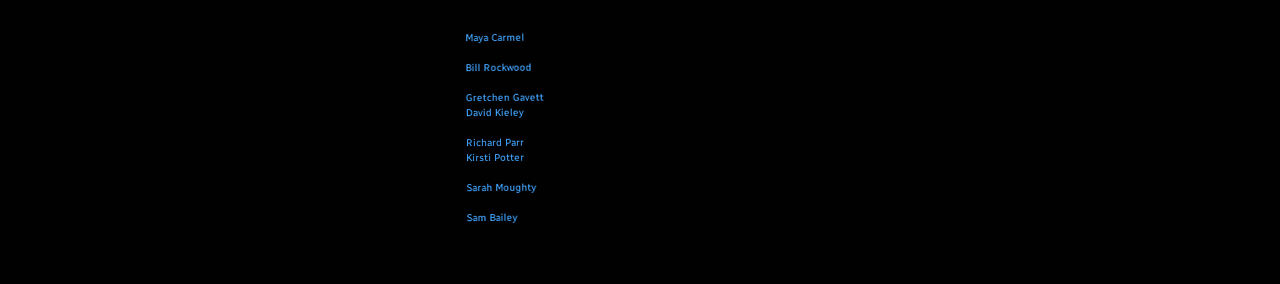Maya Carmel

Bill Rockwood

Gretchen Gavett
David Kieley

Richard Parr
Kirsti Potter

Sarah Moughty

Sam Bailey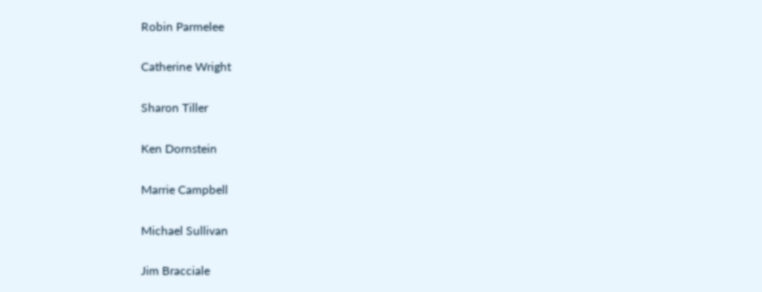Robin Parmelee

Catherine Wright

Sharon Tiller

Ken Dornstein

Marrie Campbell

Michael Sullivan

Jim Bracciale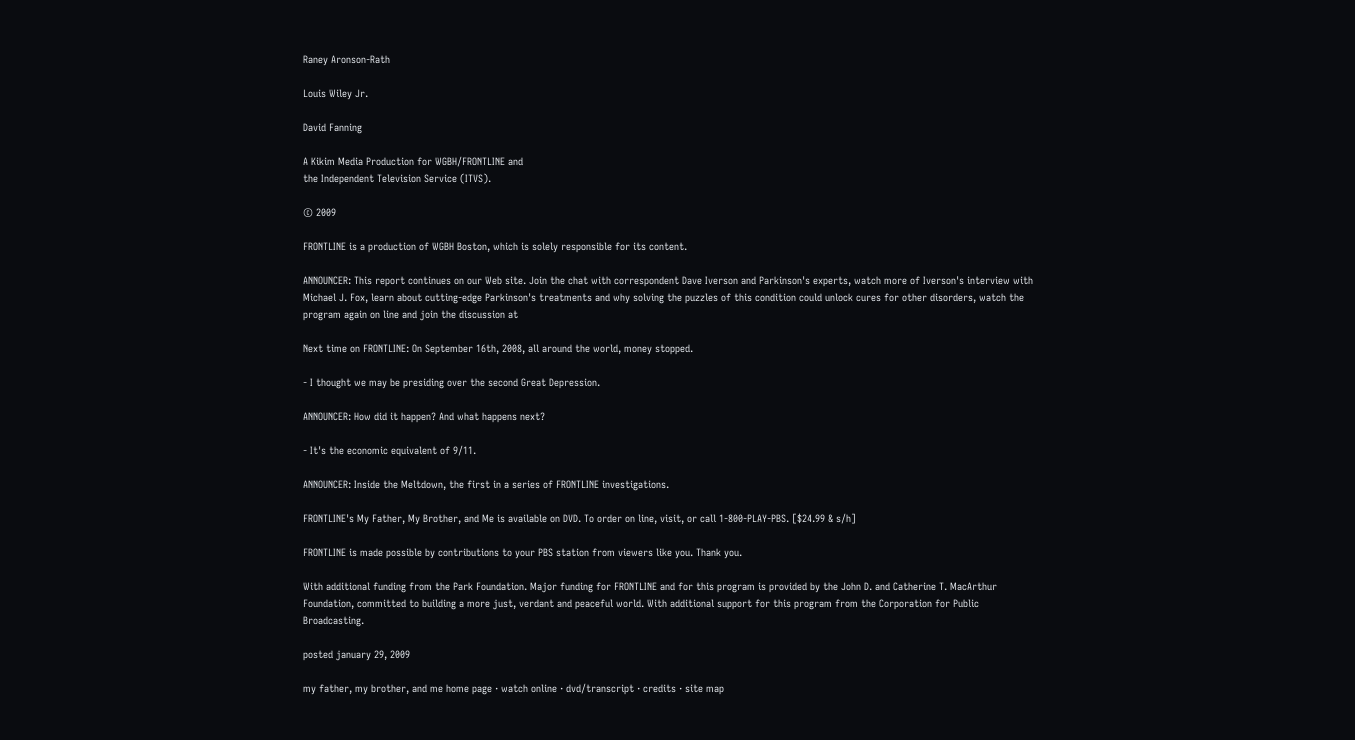Raney Aronson-Rath

Louis Wiley Jr.

David Fanning

A Kikim Media Production for WGBH/FRONTLINE and
the Independent Television Service (ITVS).

© 2009

FRONTLINE is a production of WGBH Boston, which is solely responsible for its content.

ANNOUNCER: This report continues on our Web site. Join the chat with correspondent Dave Iverson and Parkinson's experts, watch more of Iverson's interview with Michael J. Fox, learn about cutting-edge Parkinson's treatments and why solving the puzzles of this condition could unlock cures for other disorders, watch the program again on line and join the discussion at

Next time on FRONTLINE: On September 16th, 2008, all around the world, money stopped.

- I thought we may be presiding over the second Great Depression.

ANNOUNCER: How did it happen? And what happens next?

- It's the economic equivalent of 9/11.

ANNOUNCER: Inside the Meltdown, the first in a series of FRONTLINE investigations.

FRONTLINE's My Father, My Brother, and Me is available on DVD. To order on line, visit, or call 1-800-PLAY-PBS. [$24.99 & s/h]

FRONTLINE is made possible by contributions to your PBS station from viewers like you. Thank you.

With additional funding from the Park Foundation. Major funding for FRONTLINE and for this program is provided by the John D. and Catherine T. MacArthur Foundation, committed to building a more just, verdant and peaceful world. With additional support for this program from the Corporation for Public Broadcasting.

posted january 29, 2009

my father, my brother, and me home page · watch online · dvd/transcript · credits · site map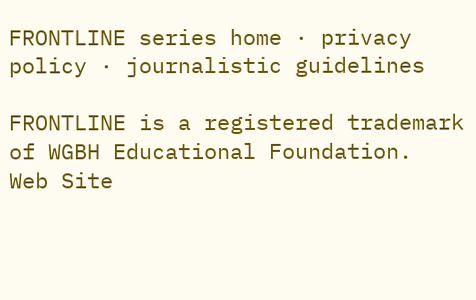FRONTLINE series home · privacy policy · journalistic guidelines

FRONTLINE is a registered trademark of WGBH Educational Foundation.
Web Site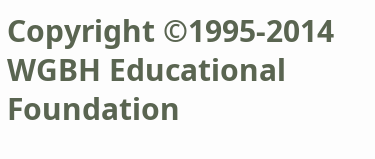Copyright ©1995-2014 WGBH Educational Foundation